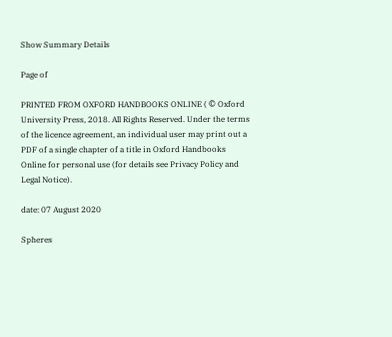Show Summary Details

Page of

PRINTED FROM OXFORD HANDBOOKS ONLINE ( © Oxford University Press, 2018. All Rights Reserved. Under the terms of the licence agreement, an individual user may print out a PDF of a single chapter of a title in Oxford Handbooks Online for personal use (for details see Privacy Policy and Legal Notice).

date: 07 August 2020

Spheres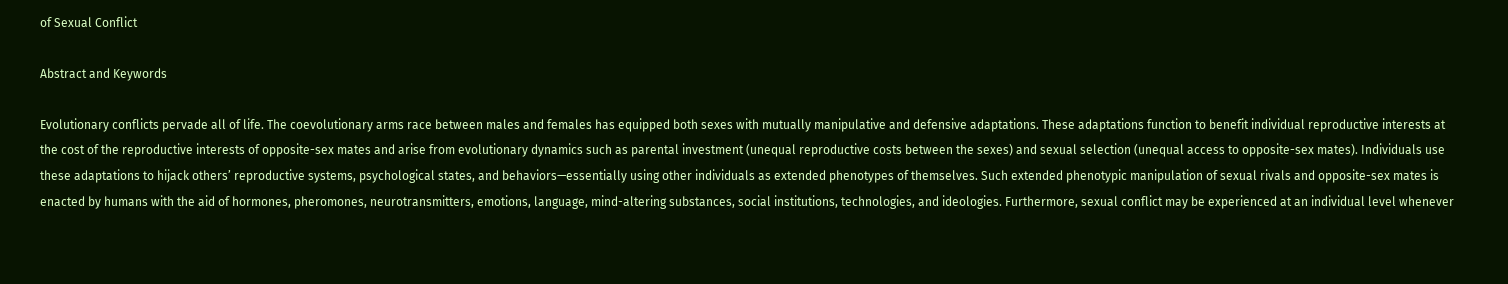of Sexual Conflict

Abstract and Keywords

Evolutionary conflicts pervade all of life. The coevolutionary arms race between males and females has equipped both sexes with mutually manipulative and defensive adaptations. These adaptations function to benefit individual reproductive interests at the cost of the reproductive interests of opposite-sex mates and arise from evolutionary dynamics such as parental investment (unequal reproductive costs between the sexes) and sexual selection (unequal access to opposite-sex mates). Individuals use these adaptations to hijack others’ reproductive systems, psychological states, and behaviors—essentially using other individuals as extended phenotypes of themselves. Such extended phenotypic manipulation of sexual rivals and opposite-sex mates is enacted by humans with the aid of hormones, pheromones, neurotransmitters, emotions, language, mind-altering substances, social institutions, technologies, and ideologies. Furthermore, sexual conflict may be experienced at an individual level whenever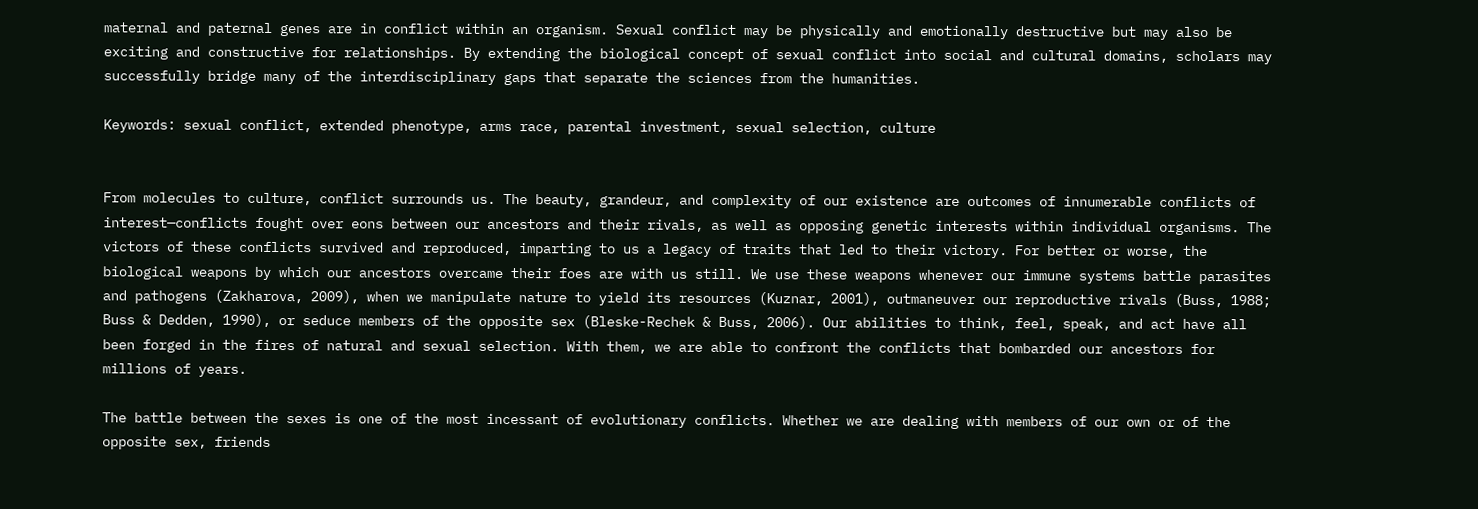maternal and paternal genes are in conflict within an organism. Sexual conflict may be physically and emotionally destructive but may also be exciting and constructive for relationships. By extending the biological concept of sexual conflict into social and cultural domains, scholars may successfully bridge many of the interdisciplinary gaps that separate the sciences from the humanities.

Keywords: sexual conflict, extended phenotype, arms race, parental investment, sexual selection, culture


From molecules to culture, conflict surrounds us. The beauty, grandeur, and complexity of our existence are outcomes of innumerable conflicts of interest—conflicts fought over eons between our ancestors and their rivals, as well as opposing genetic interests within individual organisms. The victors of these conflicts survived and reproduced, imparting to us a legacy of traits that led to their victory. For better or worse, the biological weapons by which our ancestors overcame their foes are with us still. We use these weapons whenever our immune systems battle parasites and pathogens (Zakharova, 2009), when we manipulate nature to yield its resources (Kuznar, 2001), outmaneuver our reproductive rivals (Buss, 1988; Buss & Dedden, 1990), or seduce members of the opposite sex (Bleske-Rechek & Buss, 2006). Our abilities to think, feel, speak, and act have all been forged in the fires of natural and sexual selection. With them, we are able to confront the conflicts that bombarded our ancestors for millions of years.

The battle between the sexes is one of the most incessant of evolutionary conflicts. Whether we are dealing with members of our own or of the opposite sex, friends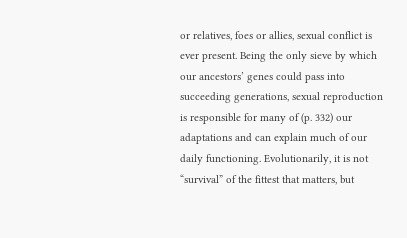or relatives, foes or allies, sexual conflict is ever present. Being the only sieve by which our ancestors’ genes could pass into succeeding generations, sexual reproduction is responsible for many of (p. 332) our adaptations and can explain much of our daily functioning. Evolutionarily, it is not “survival” of the fittest that matters, but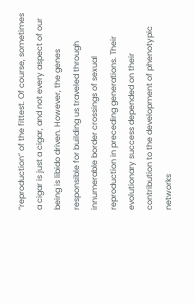“reproduction” of the fittest. Of course, sometimes a cigar is just a cigar, and not every aspect of our being is libido driven. However, the genes responsible for building us traveled through innumerable border crossings of sexual reproduction in preceding generations. Their evolutionary success depended on their contribution to the development of phenotypic networks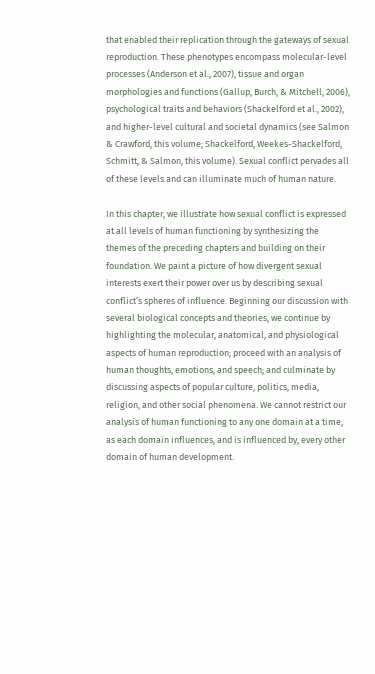that enabled their replication through the gateways of sexual reproduction. These phenotypes encompass molecular-level processes (Anderson et al., 2007), tissue and organ morphologies and functions (Gallup, Burch, & Mitchell, 2006), psychological traits and behaviors (Shackelford et al., 2002), and higher-level cultural and societal dynamics (see Salmon & Crawford, this volume; Shackelford, Weekes-Shackelford, Schmitt, & Salmon, this volume). Sexual conflict pervades all of these levels and can illuminate much of human nature.

In this chapter, we illustrate how sexual conflict is expressed at all levels of human functioning by synthesizing the themes of the preceding chapters and building on their foundation. We paint a picture of how divergent sexual interests exert their power over us by describing sexual conflict’s spheres of influence. Beginning our discussion with several biological concepts and theories, we continue by highlighting the molecular, anatomical, and physiological aspects of human reproduction; proceed with an analysis of human thoughts, emotions, and speech; and culminate by discussing aspects of popular culture, politics, media, religion, and other social phenomena. We cannot restrict our analysis of human functioning to any one domain at a time, as each domain influences, and is influenced by, every other domain of human development.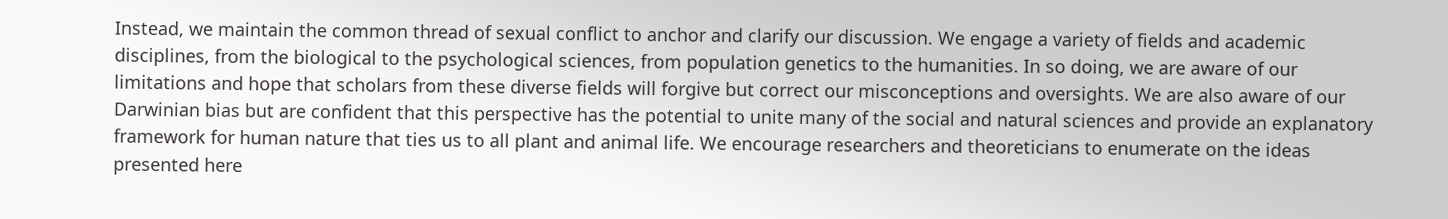Instead, we maintain the common thread of sexual conflict to anchor and clarify our discussion. We engage a variety of fields and academic disciplines, from the biological to the psychological sciences, from population genetics to the humanities. In so doing, we are aware of our limitations and hope that scholars from these diverse fields will forgive but correct our misconceptions and oversights. We are also aware of our Darwinian bias but are confident that this perspective has the potential to unite many of the social and natural sciences and provide an explanatory framework for human nature that ties us to all plant and animal life. We encourage researchers and theoreticians to enumerate on the ideas presented here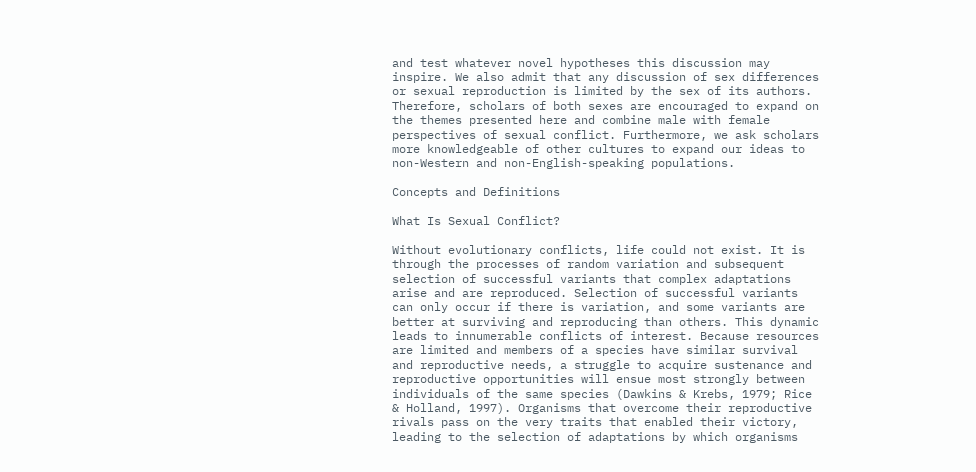and test whatever novel hypotheses this discussion may inspire. We also admit that any discussion of sex differences or sexual reproduction is limited by the sex of its authors. Therefore, scholars of both sexes are encouraged to expand on the themes presented here and combine male with female perspectives of sexual conflict. Furthermore, we ask scholars more knowledgeable of other cultures to expand our ideas to non-Western and non-English-speaking populations.

Concepts and Definitions

What Is Sexual Conflict?

Without evolutionary conflicts, life could not exist. It is through the processes of random variation and subsequent selection of successful variants that complex adaptations arise and are reproduced. Selection of successful variants can only occur if there is variation, and some variants are better at surviving and reproducing than others. This dynamic leads to innumerable conflicts of interest. Because resources are limited and members of a species have similar survival and reproductive needs, a struggle to acquire sustenance and reproductive opportunities will ensue most strongly between individuals of the same species (Dawkins & Krebs, 1979; Rice & Holland, 1997). Organisms that overcome their reproductive rivals pass on the very traits that enabled their victory, leading to the selection of adaptations by which organisms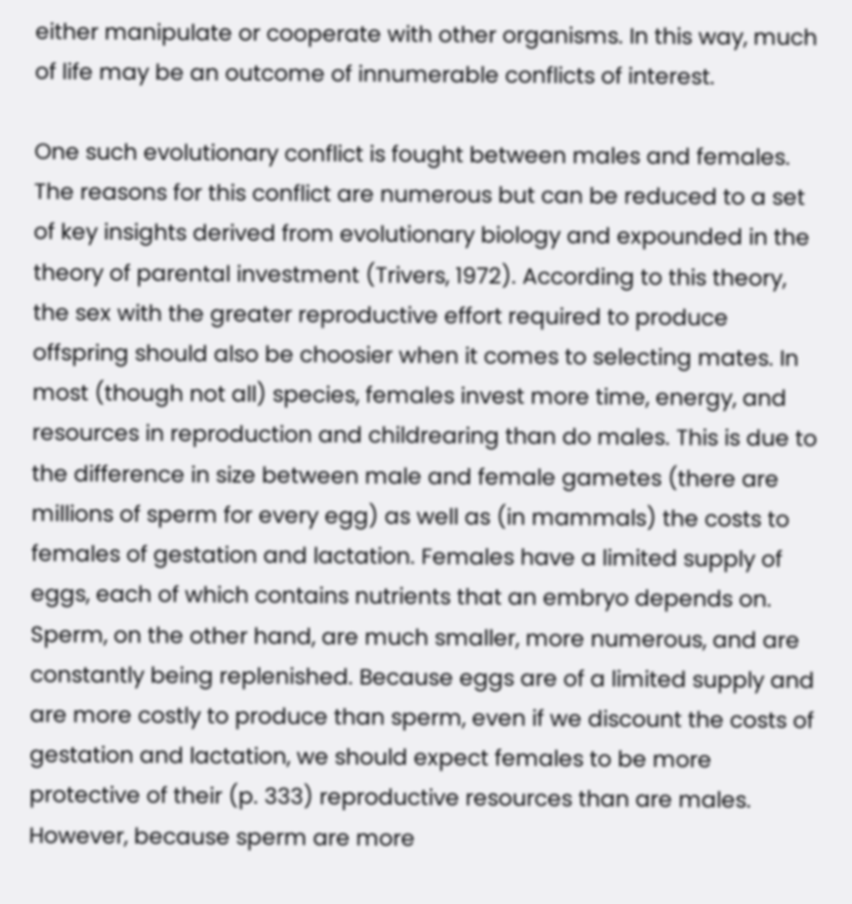either manipulate or cooperate with other organisms. In this way, much of life may be an outcome of innumerable conflicts of interest.

One such evolutionary conflict is fought between males and females. The reasons for this conflict are numerous but can be reduced to a set of key insights derived from evolutionary biology and expounded in the theory of parental investment (Trivers, 1972). According to this theory, the sex with the greater reproductive effort required to produce offspring should also be choosier when it comes to selecting mates. In most (though not all) species, females invest more time, energy, and resources in reproduction and childrearing than do males. This is due to the difference in size between male and female gametes (there are millions of sperm for every egg) as well as (in mammals) the costs to females of gestation and lactation. Females have a limited supply of eggs, each of which contains nutrients that an embryo depends on. Sperm, on the other hand, are much smaller, more numerous, and are constantly being replenished. Because eggs are of a limited supply and are more costly to produce than sperm, even if we discount the costs of gestation and lactation, we should expect females to be more protective of their (p. 333) reproductive resources than are males. However, because sperm are more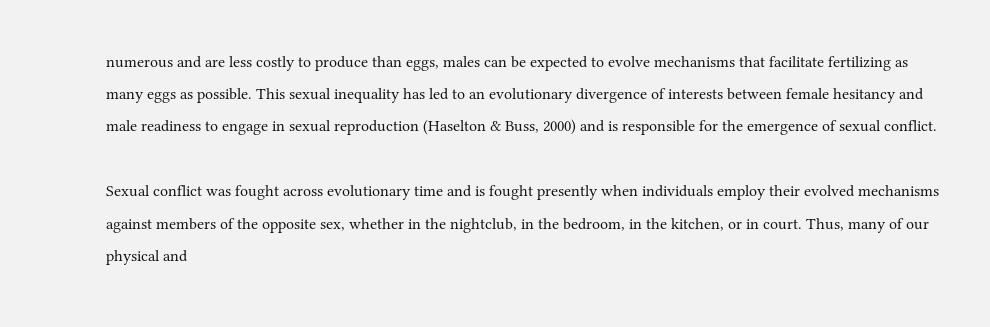numerous and are less costly to produce than eggs, males can be expected to evolve mechanisms that facilitate fertilizing as many eggs as possible. This sexual inequality has led to an evolutionary divergence of interests between female hesitancy and male readiness to engage in sexual reproduction (Haselton & Buss, 2000) and is responsible for the emergence of sexual conflict.

Sexual conflict was fought across evolutionary time and is fought presently when individuals employ their evolved mechanisms against members of the opposite sex, whether in the nightclub, in the bedroom, in the kitchen, or in court. Thus, many of our physical and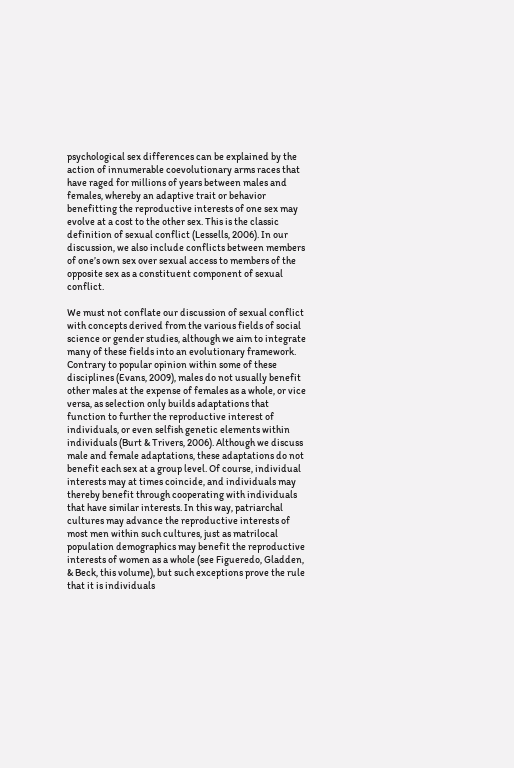psychological sex differences can be explained by the action of innumerable coevolutionary arms races that have raged for millions of years between males and females, whereby an adaptive trait or behavior benefitting the reproductive interests of one sex may evolve at a cost to the other sex. This is the classic definition of sexual conflict (Lessells, 2006). In our discussion, we also include conflicts between members of one’s own sex over sexual access to members of the opposite sex as a constituent component of sexual conflict.

We must not conflate our discussion of sexual conflict with concepts derived from the various fields of social science or gender studies, although we aim to integrate many of these fields into an evolutionary framework. Contrary to popular opinion within some of these disciplines (Evans, 2009), males do not usually benefit other males at the expense of females as a whole, or vice versa, as selection only builds adaptations that function to further the reproductive interest of individuals, or even selfish genetic elements within individuals (Burt & Trivers, 2006). Although we discuss male and female adaptations, these adaptations do not benefit each sex at a group level. Of course, individual interests may at times coincide, and individuals may thereby benefit through cooperating with individuals that have similar interests. In this way, patriarchal cultures may advance the reproductive interests of most men within such cultures, just as matrilocal population demographics may benefit the reproductive interests of women as a whole (see Figueredo, Gladden, & Beck, this volume), but such exceptions prove the rule that it is individuals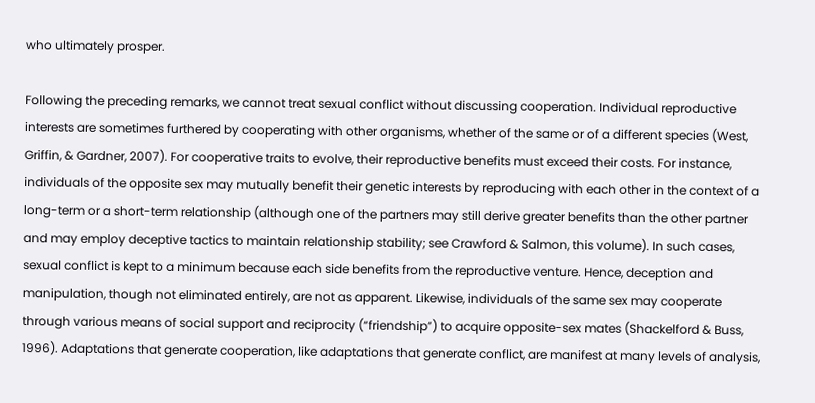who ultimately prosper.

Following the preceding remarks, we cannot treat sexual conflict without discussing cooperation. Individual reproductive interests are sometimes furthered by cooperating with other organisms, whether of the same or of a different species (West, Griffin, & Gardner, 2007). For cooperative traits to evolve, their reproductive benefits must exceed their costs. For instance, individuals of the opposite sex may mutually benefit their genetic interests by reproducing with each other in the context of a long-term or a short-term relationship (although one of the partners may still derive greater benefits than the other partner and may employ deceptive tactics to maintain relationship stability; see Crawford & Salmon, this volume). In such cases, sexual conflict is kept to a minimum because each side benefits from the reproductive venture. Hence, deception and manipulation, though not eliminated entirely, are not as apparent. Likewise, individuals of the same sex may cooperate through various means of social support and reciprocity (“friendship”) to acquire opposite-sex mates (Shackelford & Buss, 1996). Adaptations that generate cooperation, like adaptations that generate conflict, are manifest at many levels of analysis,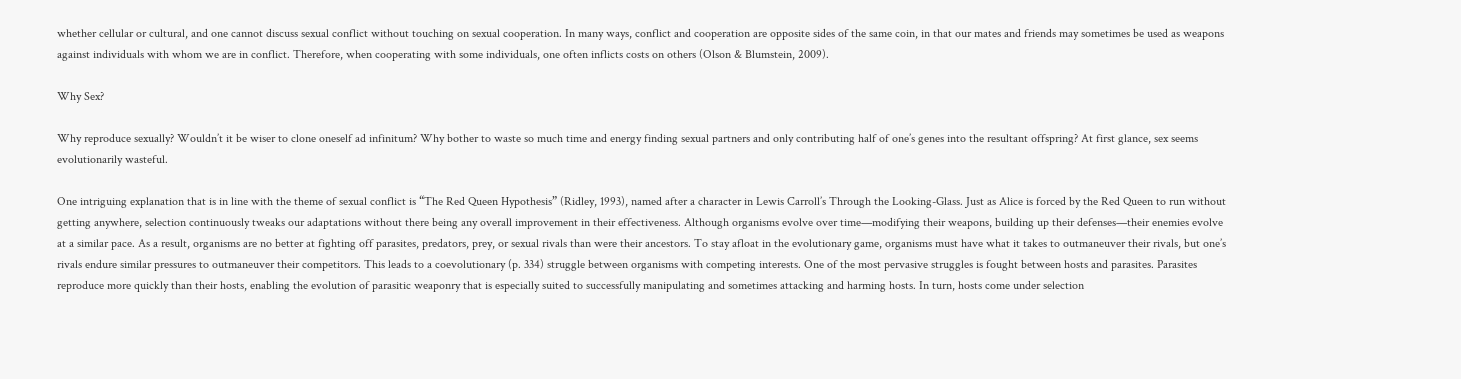whether cellular or cultural, and one cannot discuss sexual conflict without touching on sexual cooperation. In many ways, conflict and cooperation are opposite sides of the same coin, in that our mates and friends may sometimes be used as weapons against individuals with whom we are in conflict. Therefore, when cooperating with some individuals, one often inflicts costs on others (Olson & Blumstein, 2009).

Why Sex?

Why reproduce sexually? Wouldn’t it be wiser to clone oneself ad infinitum? Why bother to waste so much time and energy finding sexual partners and only contributing half of one’s genes into the resultant offspring? At first glance, sex seems evolutionarily wasteful.

One intriguing explanation that is in line with the theme of sexual conflict is “The Red Queen Hypothesis” (Ridley, 1993), named after a character in Lewis Carroll’s Through the Looking-Glass. Just as Alice is forced by the Red Queen to run without getting anywhere, selection continuously tweaks our adaptations without there being any overall improvement in their effectiveness. Although organisms evolve over time—modifying their weapons, building up their defenses—their enemies evolve at a similar pace. As a result, organisms are no better at fighting off parasites, predators, prey, or sexual rivals than were their ancestors. To stay afloat in the evolutionary game, organisms must have what it takes to outmaneuver their rivals, but one’s rivals endure similar pressures to outmaneuver their competitors. This leads to a coevolutionary (p. 334) struggle between organisms with competing interests. One of the most pervasive struggles is fought between hosts and parasites. Parasites reproduce more quickly than their hosts, enabling the evolution of parasitic weaponry that is especially suited to successfully manipulating and sometimes attacking and harming hosts. In turn, hosts come under selection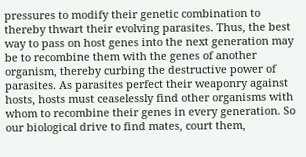pressures to modify their genetic combination to thereby thwart their evolving parasites. Thus, the best way to pass on host genes into the next generation may be to recombine them with the genes of another organism, thereby curbing the destructive power of parasites. As parasites perfect their weaponry against hosts, hosts must ceaselessly find other organisms with whom to recombine their genes in every generation. So our biological drive to find mates, court them,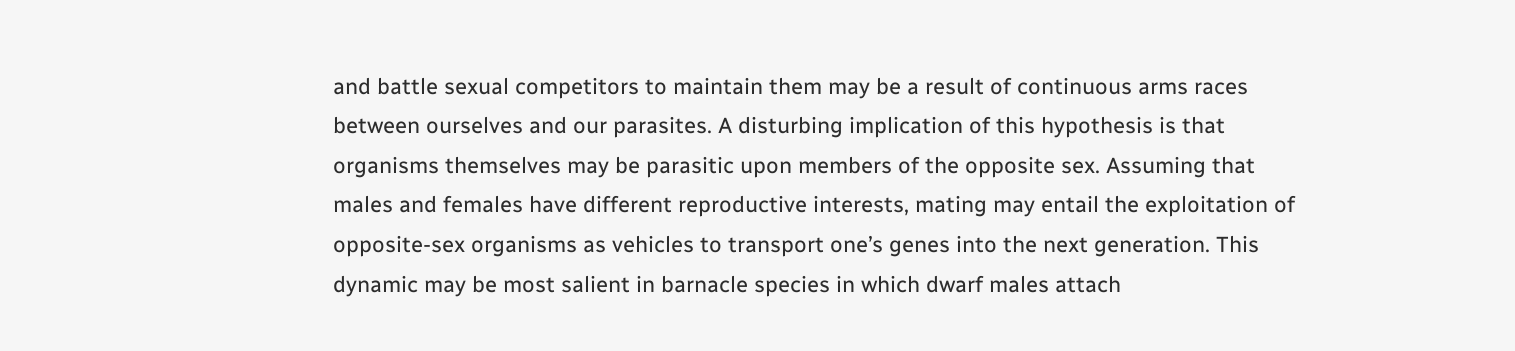and battle sexual competitors to maintain them may be a result of continuous arms races between ourselves and our parasites. A disturbing implication of this hypothesis is that organisms themselves may be parasitic upon members of the opposite sex. Assuming that males and females have different reproductive interests, mating may entail the exploitation of opposite-sex organisms as vehicles to transport one’s genes into the next generation. This dynamic may be most salient in barnacle species in which dwarf males attach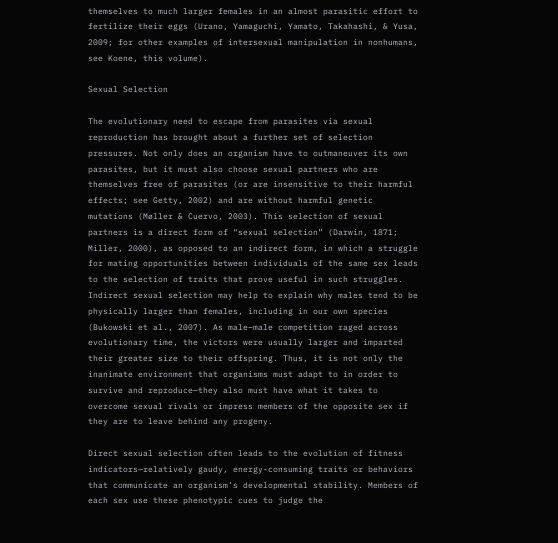themselves to much larger females in an almost parasitic effort to fertilize their eggs (Urano, Yamaguchi, Yamato, Takahashi, & Yusa, 2009; for other examples of intersexual manipulation in nonhumans, see Koene, this volume).

Sexual Selection

The evolutionary need to escape from parasites via sexual reproduction has brought about a further set of selection pressures. Not only does an organism have to outmaneuver its own parasites, but it must also choose sexual partners who are themselves free of parasites (or are insensitive to their harmful effects; see Getty, 2002) and are without harmful genetic mutations (Møller & Cuervo, 2003). This selection of sexual partners is a direct form of “sexual selection” (Darwin, 1871; Miller, 2000), as opposed to an indirect form, in which a struggle for mating opportunities between individuals of the same sex leads to the selection of traits that prove useful in such struggles. Indirect sexual selection may help to explain why males tend to be physically larger than females, including in our own species (Bukowski et al., 2007). As male–male competition raged across evolutionary time, the victors were usually larger and imparted their greater size to their offspring. Thus, it is not only the inanimate environment that organisms must adapt to in order to survive and reproduce—they also must have what it takes to overcome sexual rivals or impress members of the opposite sex if they are to leave behind any progeny.

Direct sexual selection often leads to the evolution of fitness indicators—relatively gaudy, energy-consuming traits or behaviors that communicate an organism’s developmental stability. Members of each sex use these phenotypic cues to judge the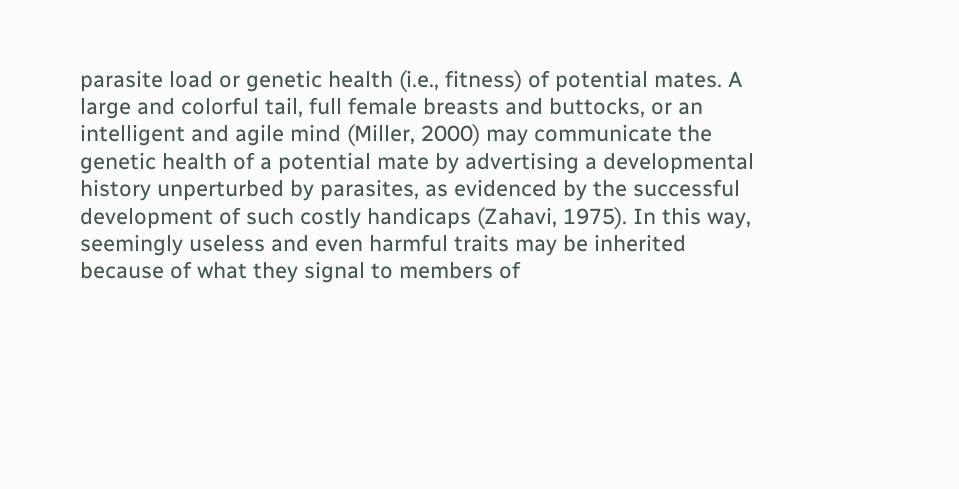parasite load or genetic health (i.e., fitness) of potential mates. A large and colorful tail, full female breasts and buttocks, or an intelligent and agile mind (Miller, 2000) may communicate the genetic health of a potential mate by advertising a developmental history unperturbed by parasites, as evidenced by the successful development of such costly handicaps (Zahavi, 1975). In this way, seemingly useless and even harmful traits may be inherited because of what they signal to members of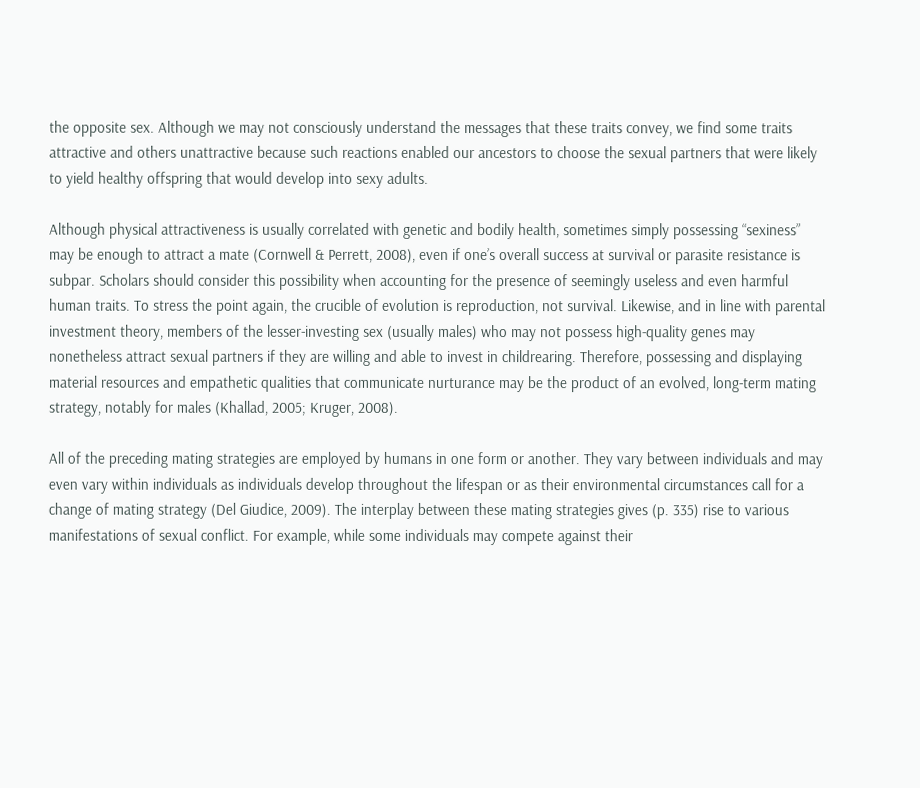the opposite sex. Although we may not consciously understand the messages that these traits convey, we find some traits attractive and others unattractive because such reactions enabled our ancestors to choose the sexual partners that were likely to yield healthy offspring that would develop into sexy adults.

Although physical attractiveness is usually correlated with genetic and bodily health, sometimes simply possessing “sexiness” may be enough to attract a mate (Cornwell & Perrett, 2008), even if one’s overall success at survival or parasite resistance is subpar. Scholars should consider this possibility when accounting for the presence of seemingly useless and even harmful human traits. To stress the point again, the crucible of evolution is reproduction, not survival. Likewise, and in line with parental investment theory, members of the lesser-investing sex (usually males) who may not possess high-quality genes may nonetheless attract sexual partners if they are willing and able to invest in childrearing. Therefore, possessing and displaying material resources and empathetic qualities that communicate nurturance may be the product of an evolved, long-term mating strategy, notably for males (Khallad, 2005; Kruger, 2008).

All of the preceding mating strategies are employed by humans in one form or another. They vary between individuals and may even vary within individuals as individuals develop throughout the lifespan or as their environmental circumstances call for a change of mating strategy (Del Giudice, 2009). The interplay between these mating strategies gives (p. 335) rise to various manifestations of sexual conflict. For example, while some individuals may compete against their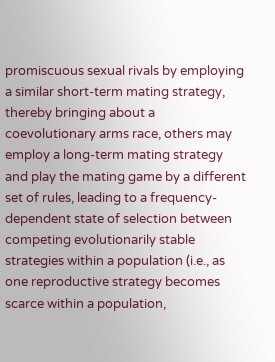promiscuous sexual rivals by employing a similar short-term mating strategy, thereby bringing about a coevolutionary arms race, others may employ a long-term mating strategy and play the mating game by a different set of rules, leading to a frequency-dependent state of selection between competing evolutionarily stable strategies within a population (i.e., as one reproductive strategy becomes scarce within a population,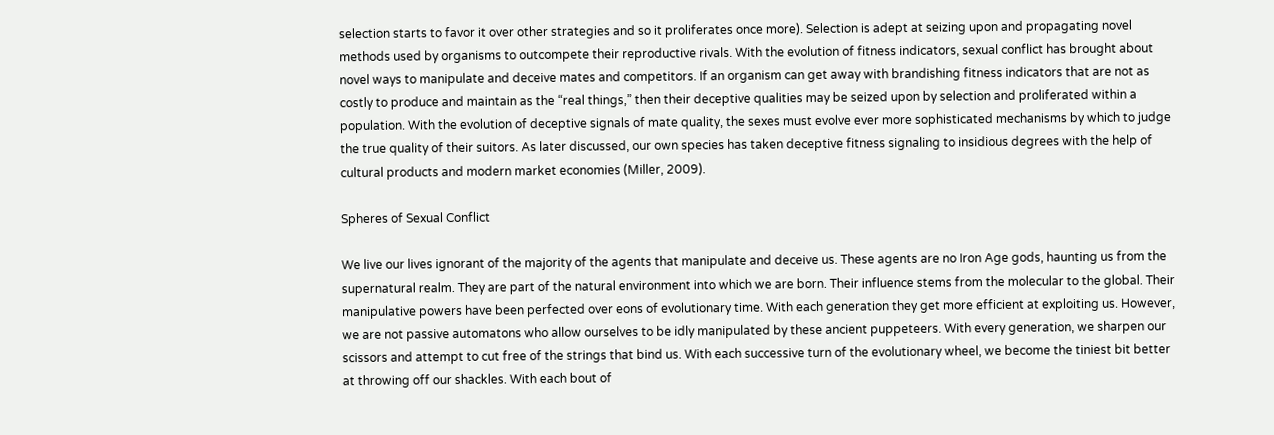selection starts to favor it over other strategies and so it proliferates once more). Selection is adept at seizing upon and propagating novel methods used by organisms to outcompete their reproductive rivals. With the evolution of fitness indicators, sexual conflict has brought about novel ways to manipulate and deceive mates and competitors. If an organism can get away with brandishing fitness indicators that are not as costly to produce and maintain as the “real things,” then their deceptive qualities may be seized upon by selection and proliferated within a population. With the evolution of deceptive signals of mate quality, the sexes must evolve ever more sophisticated mechanisms by which to judge the true quality of their suitors. As later discussed, our own species has taken deceptive fitness signaling to insidious degrees with the help of cultural products and modern market economies (Miller, 2009).

Spheres of Sexual Conflict

We live our lives ignorant of the majority of the agents that manipulate and deceive us. These agents are no Iron Age gods, haunting us from the supernatural realm. They are part of the natural environment into which we are born. Their influence stems from the molecular to the global. Their manipulative powers have been perfected over eons of evolutionary time. With each generation they get more efficient at exploiting us. However, we are not passive automatons who allow ourselves to be idly manipulated by these ancient puppeteers. With every generation, we sharpen our scissors and attempt to cut free of the strings that bind us. With each successive turn of the evolutionary wheel, we become the tiniest bit better at throwing off our shackles. With each bout of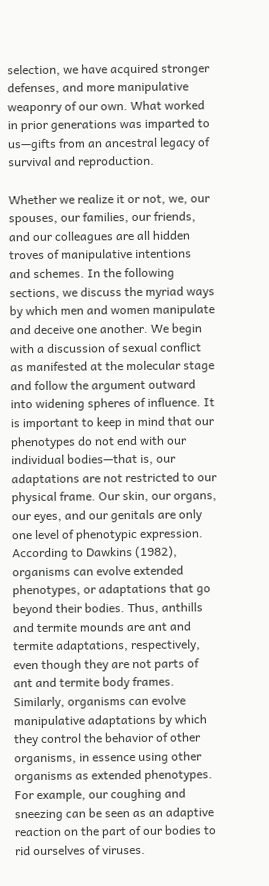selection, we have acquired stronger defenses, and more manipulative weaponry of our own. What worked in prior generations was imparted to us—gifts from an ancestral legacy of survival and reproduction.

Whether we realize it or not, we, our spouses, our families, our friends, and our colleagues are all hidden troves of manipulative intentions and schemes. In the following sections, we discuss the myriad ways by which men and women manipulate and deceive one another. We begin with a discussion of sexual conflict as manifested at the molecular stage and follow the argument outward into widening spheres of influence. It is important to keep in mind that our phenotypes do not end with our individual bodies—that is, our adaptations are not restricted to our physical frame. Our skin, our organs, our eyes, and our genitals are only one level of phenotypic expression. According to Dawkins (1982), organisms can evolve extended phenotypes, or adaptations that go beyond their bodies. Thus, anthills and termite mounds are ant and termite adaptations, respectively, even though they are not parts of ant and termite body frames. Similarly, organisms can evolve manipulative adaptations by which they control the behavior of other organisms, in essence using other organisms as extended phenotypes. For example, our coughing and sneezing can be seen as an adaptive reaction on the part of our bodies to rid ourselves of viruses.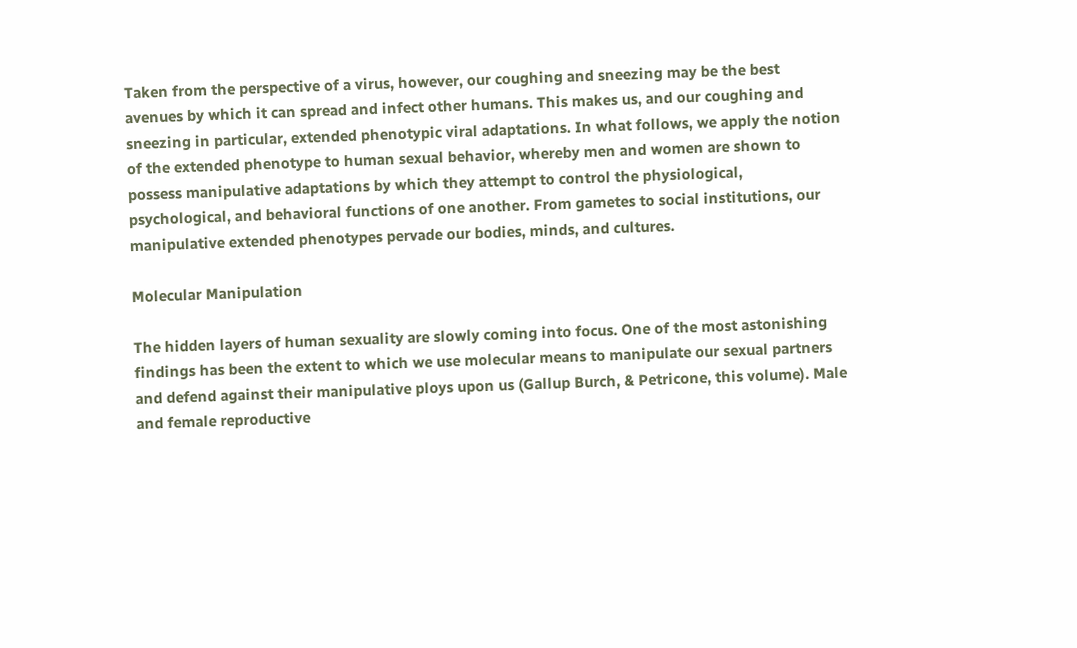Taken from the perspective of a virus, however, our coughing and sneezing may be the best avenues by which it can spread and infect other humans. This makes us, and our coughing and sneezing in particular, extended phenotypic viral adaptations. In what follows, we apply the notion of the extended phenotype to human sexual behavior, whereby men and women are shown to possess manipulative adaptations by which they attempt to control the physiological, psychological, and behavioral functions of one another. From gametes to social institutions, our manipulative extended phenotypes pervade our bodies, minds, and cultures.

Molecular Manipulation

The hidden layers of human sexuality are slowly coming into focus. One of the most astonishing findings has been the extent to which we use molecular means to manipulate our sexual partners and defend against their manipulative ploys upon us (Gallup Burch, & Petricone, this volume). Male and female reproductive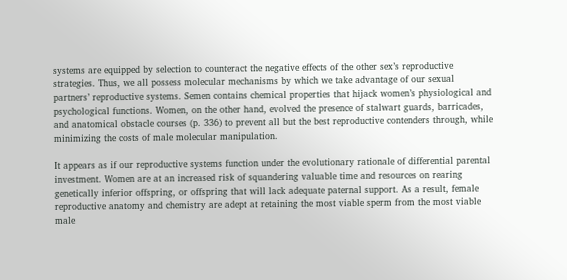systems are equipped by selection to counteract the negative effects of the other sex’s reproductive strategies. Thus, we all possess molecular mechanisms by which we take advantage of our sexual partners’ reproductive systems. Semen contains chemical properties that hijack women’s physiological and psychological functions. Women, on the other hand, evolved the presence of stalwart guards, barricades, and anatomical obstacle courses (p. 336) to prevent all but the best reproductive contenders through, while minimizing the costs of male molecular manipulation.

It appears as if our reproductive systems function under the evolutionary rationale of differential parental investment. Women are at an increased risk of squandering valuable time and resources on rearing genetically inferior offspring, or offspring that will lack adequate paternal support. As a result, female reproductive anatomy and chemistry are adept at retaining the most viable sperm from the most viable male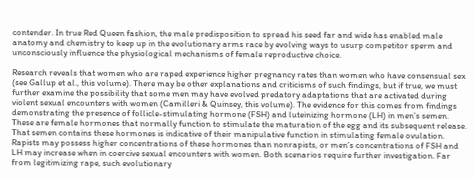contender. In true Red Queen fashion, the male predisposition to spread his seed far and wide has enabled male anatomy and chemistry to keep up in the evolutionary arms race by evolving ways to usurp competitor sperm and unconsciously influence the physiological mechanisms of female reproductive choice.

Research reveals that women who are raped experience higher pregnancy rates than women who have consensual sex (see Gallup et al., this volume). There may be other explanations and criticisms of such findings, but if true, we must further examine the possibility that some men may have evolved predatory adaptations that are activated during violent sexual encounters with women (Camilleri & Quinsey, this volume). The evidence for this comes from findings demonstrating the presence of follicle-stimulating hormone (FSH) and luteinizing hormone (LH) in men’s semen. These are female hormones that normally function to stimulate the maturation of the egg and its subsequent release. That semen contains these hormones is indicative of their manipulative function in stimulating female ovulation. Rapists may possess higher concentrations of these hormones than nonrapists, or men’s concentrations of FSH and LH may increase when in coercive sexual encounters with women. Both scenarios require further investigation. Far from legitimizing rape, such evolutionary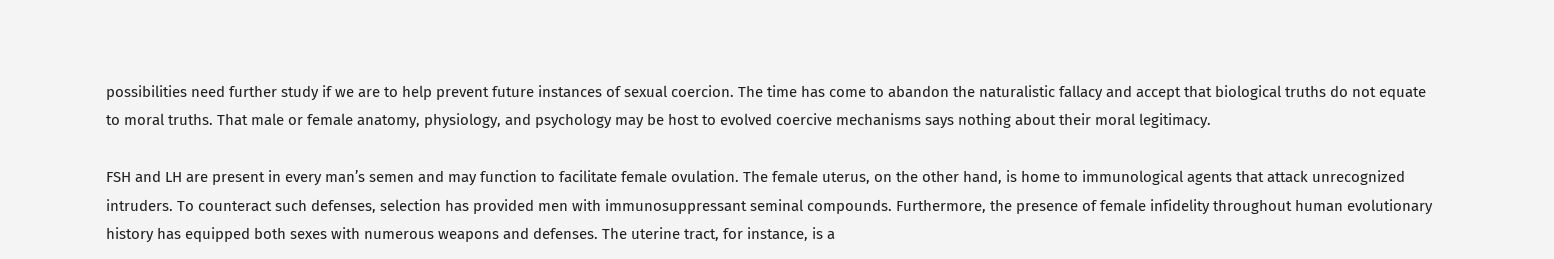possibilities need further study if we are to help prevent future instances of sexual coercion. The time has come to abandon the naturalistic fallacy and accept that biological truths do not equate to moral truths. That male or female anatomy, physiology, and psychology may be host to evolved coercive mechanisms says nothing about their moral legitimacy.

FSH and LH are present in every man’s semen and may function to facilitate female ovulation. The female uterus, on the other hand, is home to immunological agents that attack unrecognized intruders. To counteract such defenses, selection has provided men with immunosuppressant seminal compounds. Furthermore, the presence of female infidelity throughout human evolutionary history has equipped both sexes with numerous weapons and defenses. The uterine tract, for instance, is a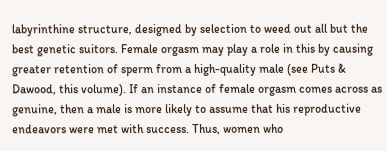labyrinthine structure, designed by selection to weed out all but the best genetic suitors. Female orgasm may play a role in this by causing greater retention of sperm from a high-quality male (see Puts & Dawood, this volume). If an instance of female orgasm comes across as genuine, then a male is more likely to assume that his reproductive endeavors were met with success. Thus, women who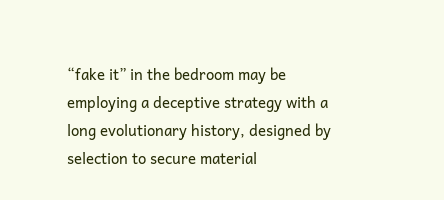“fake it” in the bedroom may be employing a deceptive strategy with a long evolutionary history, designed by selection to secure material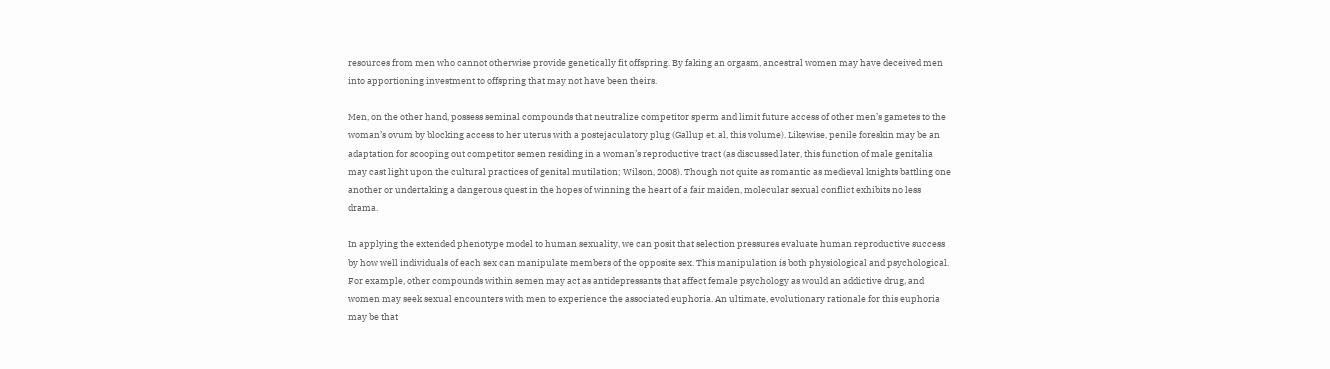resources from men who cannot otherwise provide genetically fit offspring. By faking an orgasm, ancestral women may have deceived men into apportioning investment to offspring that may not have been theirs.

Men, on the other hand, possess seminal compounds that neutralize competitor sperm and limit future access of other men’s gametes to the woman’s ovum by blocking access to her uterus with a postejaculatory plug (Gallup et. al, this volume). Likewise, penile foreskin may be an adaptation for scooping out competitor semen residing in a woman’s reproductive tract (as discussed later, this function of male genitalia may cast light upon the cultural practices of genital mutilation; Wilson, 2008). Though not quite as romantic as medieval knights battling one another or undertaking a dangerous quest in the hopes of winning the heart of a fair maiden, molecular sexual conflict exhibits no less drama.

In applying the extended phenotype model to human sexuality, we can posit that selection pressures evaluate human reproductive success by how well individuals of each sex can manipulate members of the opposite sex. This manipulation is both physiological and psychological. For example, other compounds within semen may act as antidepressants that affect female psychology as would an addictive drug, and women may seek sexual encounters with men to experience the associated euphoria. An ultimate, evolutionary rationale for this euphoria may be that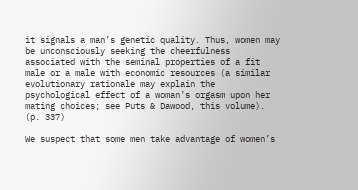it signals a man’s genetic quality. Thus, women may be unconsciously seeking the cheerfulness associated with the seminal properties of a fit male or a male with economic resources (a similar evolutionary rationale may explain the psychological effect of a woman’s orgasm upon her mating choices; see Puts & Dawood, this volume). (p. 337)

We suspect that some men take advantage of women’s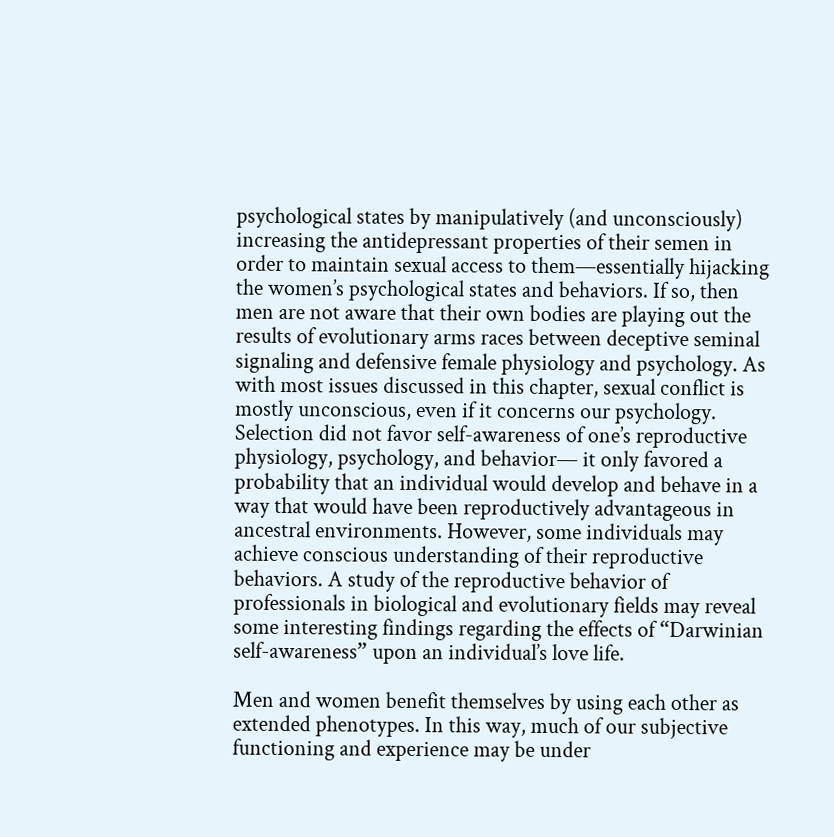psychological states by manipulatively (and unconsciously) increasing the antidepressant properties of their semen in order to maintain sexual access to them—essentially hijacking the women’s psychological states and behaviors. If so, then men are not aware that their own bodies are playing out the results of evolutionary arms races between deceptive seminal signaling and defensive female physiology and psychology. As with most issues discussed in this chapter, sexual conflict is mostly unconscious, even if it concerns our psychology. Selection did not favor self-awareness of one’s reproductive physiology, psychology, and behavior— it only favored a probability that an individual would develop and behave in a way that would have been reproductively advantageous in ancestral environments. However, some individuals may achieve conscious understanding of their reproductive behaviors. A study of the reproductive behavior of professionals in biological and evolutionary fields may reveal some interesting findings regarding the effects of “Darwinian self-awareness” upon an individual’s love life.

Men and women benefit themselves by using each other as extended phenotypes. In this way, much of our subjective functioning and experience may be under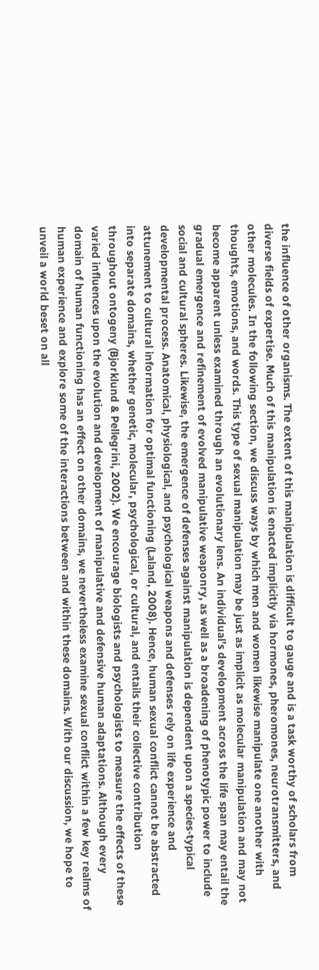the influence of other organisms. The extent of this manipulation is difficult to gauge and is a task worthy of scholars from diverse fields of expertise. Much of this manipulation is enacted implicitly via hormones, pheromones, neurotransmitters, and other molecules. In the following section, we discuss ways by which men and women likewise manipulate one another with thoughts, emotions, and words. This type of sexual manipulation may be just as implicit as molecular manipulation and may not become apparent unless examined through an evolutionary lens. An individual’s development across the life span may entail the gradual emergence and refinement of evolved manipulative weaponry, as well as a broadening of phenotypic power to include social and cultural spheres. Likewise, the emergence of defenses against manipulation is dependent upon a species-typical developmental process. Anatomical, physiological, and psychological weapons and defenses rely on life experience and attunement to cultural information for optimal functioning (Laland, 2008). Hence, human sexual conflict cannot be abstracted into separate domains, whether genetic, molecular, psychological, or cultural, and entails their collective contribution throughout ontogeny (Bjorklund & Pellegrini, 2002). We encourage biologists and psychologists to measure the effects of these varied influences upon the evolution and development of manipulative and defensive human adaptations. Although every domain of human functioning has an effect on other domains, we nevertheless examine sexual conflict within a few key realms of human experience and explore some of the interactions between and within these domains. With our discussion, we hope to unveil a world beset on all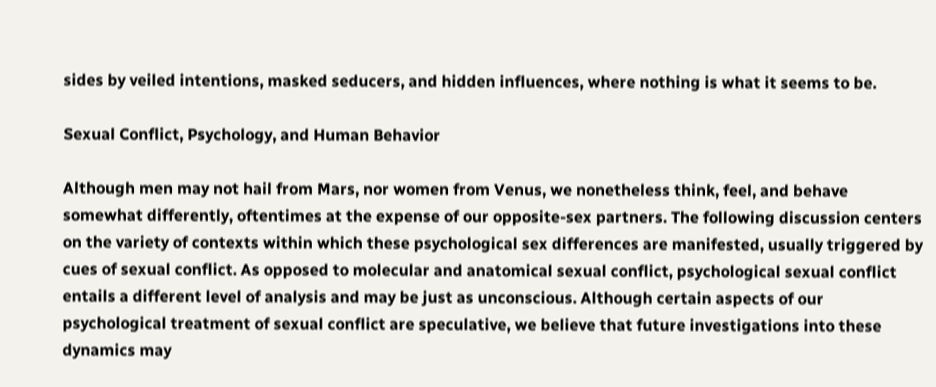sides by veiled intentions, masked seducers, and hidden influences, where nothing is what it seems to be.

Sexual Conflict, Psychology, and Human Behavior

Although men may not hail from Mars, nor women from Venus, we nonetheless think, feel, and behave somewhat differently, oftentimes at the expense of our opposite-sex partners. The following discussion centers on the variety of contexts within which these psychological sex differences are manifested, usually triggered by cues of sexual conflict. As opposed to molecular and anatomical sexual conflict, psychological sexual conflict entails a different level of analysis and may be just as unconscious. Although certain aspects of our psychological treatment of sexual conflict are speculative, we believe that future investigations into these dynamics may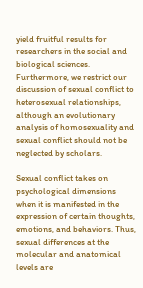yield fruitful results for researchers in the social and biological sciences. Furthermore, we restrict our discussion of sexual conflict to heterosexual relationships, although an evolutionary analysis of homosexuality and sexual conflict should not be neglected by scholars.

Sexual conflict takes on psychological dimensions when it is manifested in the expression of certain thoughts, emotions, and behaviors. Thus, sexual differences at the molecular and anatomical levels are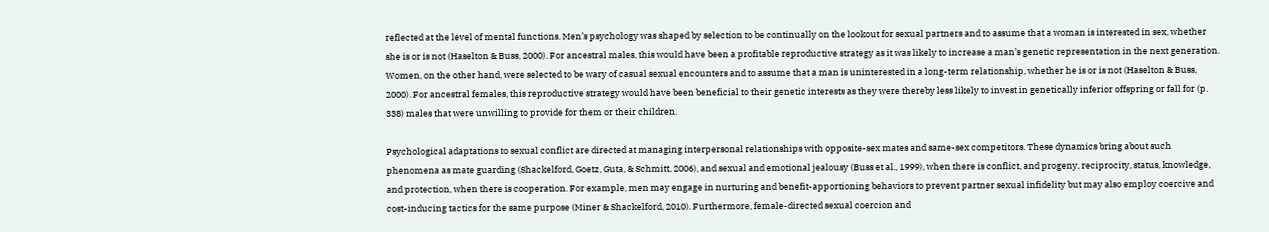reflected at the level of mental functions. Men’s psychology was shaped by selection to be continually on the lookout for sexual partners and to assume that a woman is interested in sex, whether she is or is not (Haselton & Buss, 2000). For ancestral males, this would have been a profitable reproductive strategy as it was likely to increase a man’s genetic representation in the next generation. Women, on the other hand, were selected to be wary of casual sexual encounters and to assume that a man is uninterested in a long-term relationship, whether he is or is not (Haselton & Buss, 2000). For ancestral females, this reproductive strategy would have been beneficial to their genetic interests as they were thereby less likely to invest in genetically inferior offspring or fall for (p. 338) males that were unwilling to provide for them or their children.

Psychological adaptations to sexual conflict are directed at managing interpersonal relationships with opposite-sex mates and same-sex competitors. These dynamics bring about such phenomena as mate guarding (Shackelford, Goetz, Guta, & Schmitt, 2006), and sexual and emotional jealousy (Buss et al., 1999), when there is conflict, and progeny, reciprocity, status, knowledge, and protection, when there is cooperation. For example, men may engage in nurturing and benefit-apportioning behaviors to prevent partner sexual infidelity but may also employ coercive and cost-inducing tactics for the same purpose (Miner & Shackelford, 2010). Furthermore, female-directed sexual coercion and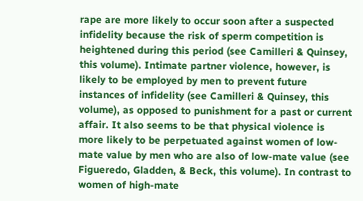rape are more likely to occur soon after a suspected infidelity because the risk of sperm competition is heightened during this period (see Camilleri & Quinsey, this volume). Intimate partner violence, however, is likely to be employed by men to prevent future instances of infidelity (see Camilleri & Quinsey, this volume), as opposed to punishment for a past or current affair. It also seems to be that physical violence is more likely to be perpetuated against women of low-mate value by men who are also of low-mate value (see Figueredo, Gladden, & Beck, this volume). In contrast to women of high-mate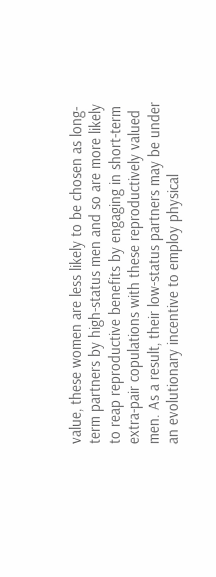value, these women are less likely to be chosen as long-term partners by high-status men and so are more likely to reap reproductive benefits by engaging in short-term extra-pair copulations with these reproductively valued men. As a result, their low-status partners may be under an evolutionary incentive to employ physical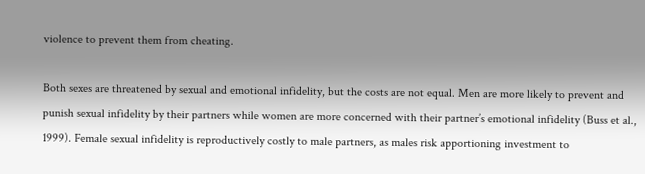violence to prevent them from cheating.

Both sexes are threatened by sexual and emotional infidelity, but the costs are not equal. Men are more likely to prevent and punish sexual infidelity by their partners while women are more concerned with their partner’s emotional infidelity (Buss et al., 1999). Female sexual infidelity is reproductively costly to male partners, as males risk apportioning investment to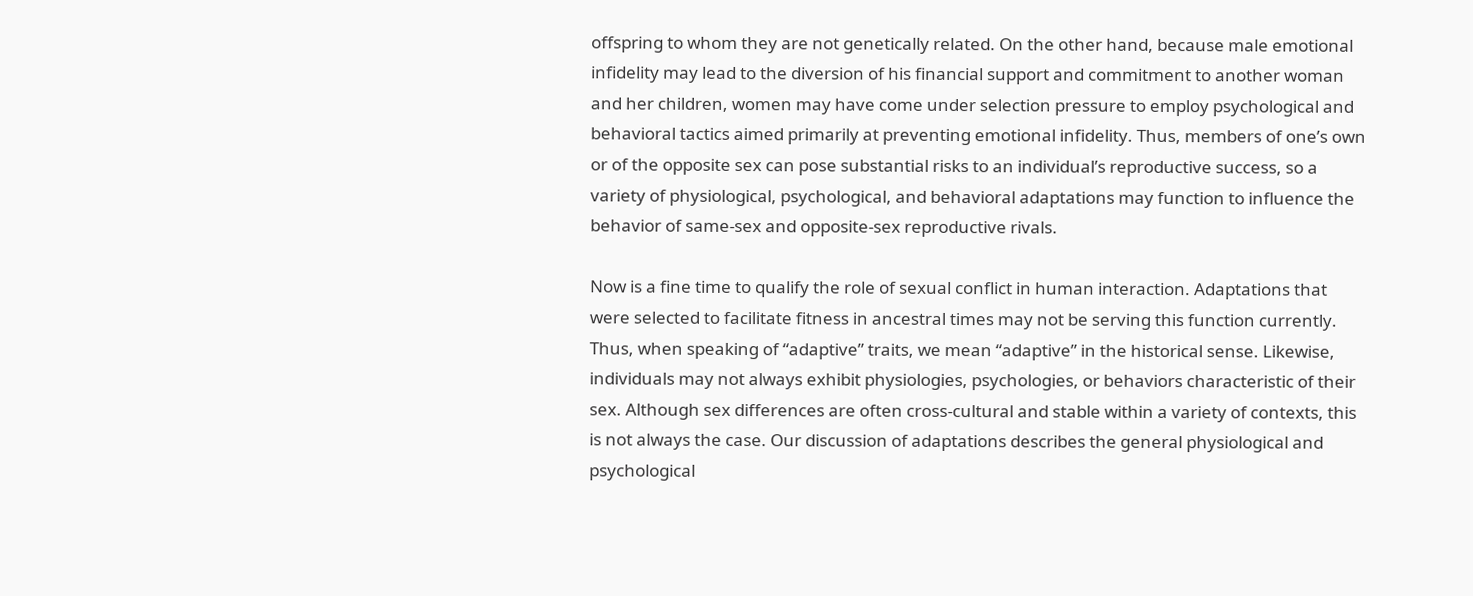offspring to whom they are not genetically related. On the other hand, because male emotional infidelity may lead to the diversion of his financial support and commitment to another woman and her children, women may have come under selection pressure to employ psychological and behavioral tactics aimed primarily at preventing emotional infidelity. Thus, members of one’s own or of the opposite sex can pose substantial risks to an individual’s reproductive success, so a variety of physiological, psychological, and behavioral adaptations may function to influence the behavior of same-sex and opposite-sex reproductive rivals.

Now is a fine time to qualify the role of sexual conflict in human interaction. Adaptations that were selected to facilitate fitness in ancestral times may not be serving this function currently. Thus, when speaking of “adaptive” traits, we mean “adaptive” in the historical sense. Likewise, individuals may not always exhibit physiologies, psychologies, or behaviors characteristic of their sex. Although sex differences are often cross-cultural and stable within a variety of contexts, this is not always the case. Our discussion of adaptations describes the general physiological and psychological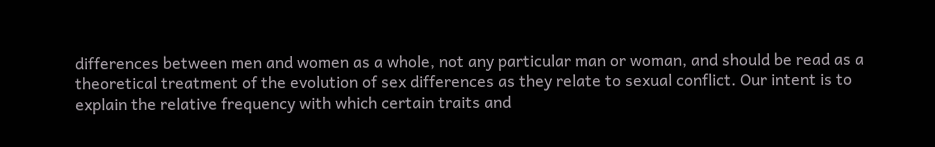differences between men and women as a whole, not any particular man or woman, and should be read as a theoretical treatment of the evolution of sex differences as they relate to sexual conflict. Our intent is to explain the relative frequency with which certain traits and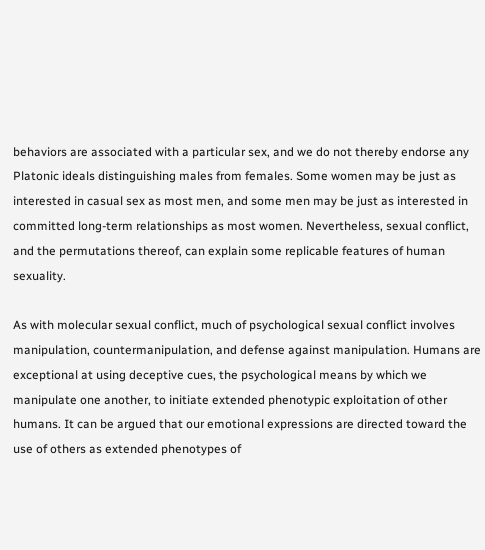behaviors are associated with a particular sex, and we do not thereby endorse any Platonic ideals distinguishing males from females. Some women may be just as interested in casual sex as most men, and some men may be just as interested in committed long-term relationships as most women. Nevertheless, sexual conflict, and the permutations thereof, can explain some replicable features of human sexuality.

As with molecular sexual conflict, much of psychological sexual conflict involves manipulation, countermanipulation, and defense against manipulation. Humans are exceptional at using deceptive cues, the psychological means by which we manipulate one another, to initiate extended phenotypic exploitation of other humans. It can be argued that our emotional expressions are directed toward the use of others as extended phenotypes of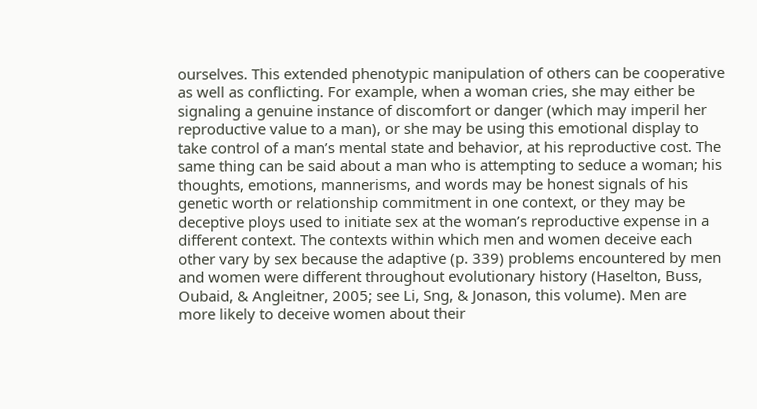ourselves. This extended phenotypic manipulation of others can be cooperative as well as conflicting. For example, when a woman cries, she may either be signaling a genuine instance of discomfort or danger (which may imperil her reproductive value to a man), or she may be using this emotional display to take control of a man’s mental state and behavior, at his reproductive cost. The same thing can be said about a man who is attempting to seduce a woman; his thoughts, emotions, mannerisms, and words may be honest signals of his genetic worth or relationship commitment in one context, or they may be deceptive ploys used to initiate sex at the woman’s reproductive expense in a different context. The contexts within which men and women deceive each other vary by sex because the adaptive (p. 339) problems encountered by men and women were different throughout evolutionary history (Haselton, Buss, Oubaid, & Angleitner, 2005; see Li, Sng, & Jonason, this volume). Men are more likely to deceive women about their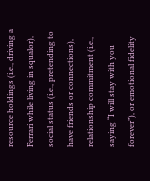resource holdings (i.e., driving a Ferrari while living in squalor), social status (i.e., pretending to have friends or connections), relationship commitment (i.e., saying “I will stay with you forever”), or emotional fidelity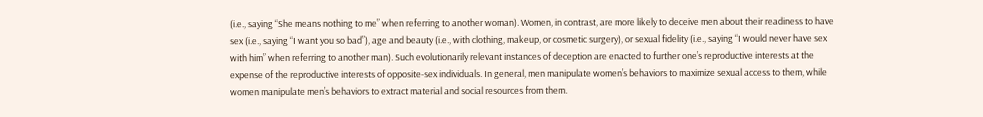(i.e., saying “She means nothing to me” when referring to another woman). Women, in contrast, are more likely to deceive men about their readiness to have sex (i.e., saying “I want you so bad”), age and beauty (i.e., with clothing, makeup, or cosmetic surgery), or sexual fidelity (i.e., saying “I would never have sex with him” when referring to another man). Such evolutionarily relevant instances of deception are enacted to further one’s reproductive interests at the expense of the reproductive interests of opposite-sex individuals. In general, men manipulate women’s behaviors to maximize sexual access to them, while women manipulate men’s behaviors to extract material and social resources from them.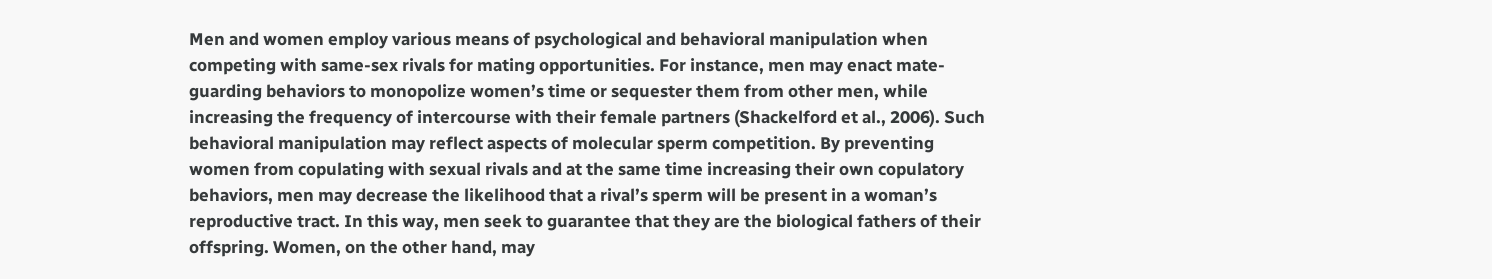Men and women employ various means of psychological and behavioral manipulation when competing with same-sex rivals for mating opportunities. For instance, men may enact mate-guarding behaviors to monopolize women’s time or sequester them from other men, while increasing the frequency of intercourse with their female partners (Shackelford et al., 2006). Such behavioral manipulation may reflect aspects of molecular sperm competition. By preventing women from copulating with sexual rivals and at the same time increasing their own copulatory behaviors, men may decrease the likelihood that a rival’s sperm will be present in a woman’s reproductive tract. In this way, men seek to guarantee that they are the biological fathers of their offspring. Women, on the other hand, may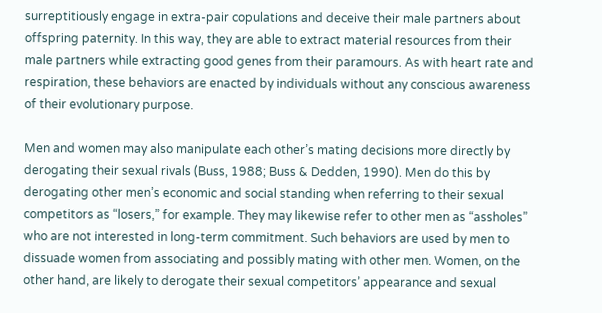surreptitiously engage in extra-pair copulations and deceive their male partners about offspring paternity. In this way, they are able to extract material resources from their male partners while extracting good genes from their paramours. As with heart rate and respiration, these behaviors are enacted by individuals without any conscious awareness of their evolutionary purpose.

Men and women may also manipulate each other’s mating decisions more directly by derogating their sexual rivals (Buss, 1988; Buss & Dedden, 1990). Men do this by derogating other men’s economic and social standing when referring to their sexual competitors as “losers,” for example. They may likewise refer to other men as “assholes” who are not interested in long-term commitment. Such behaviors are used by men to dissuade women from associating and possibly mating with other men. Women, on the other hand, are likely to derogate their sexual competitors’ appearance and sexual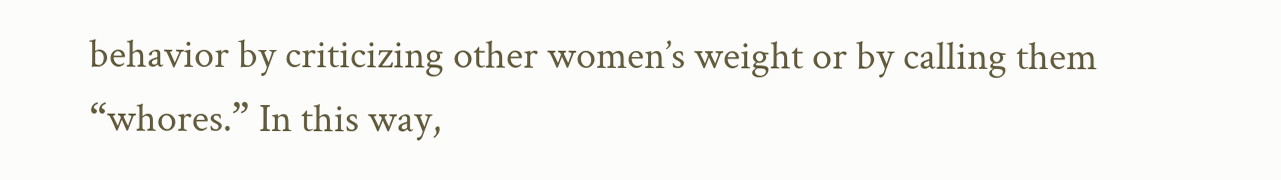behavior by criticizing other women’s weight or by calling them “whores.” In this way,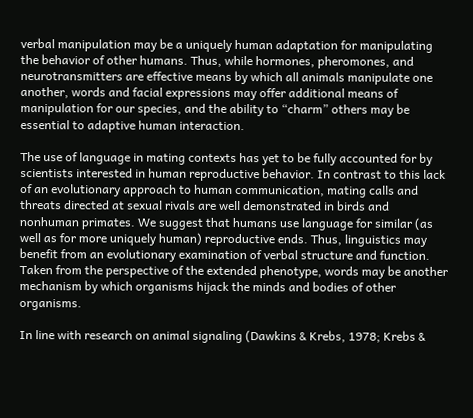verbal manipulation may be a uniquely human adaptation for manipulating the behavior of other humans. Thus, while hormones, pheromones, and neurotransmitters are effective means by which all animals manipulate one another, words and facial expressions may offer additional means of manipulation for our species, and the ability to “charm” others may be essential to adaptive human interaction.

The use of language in mating contexts has yet to be fully accounted for by scientists interested in human reproductive behavior. In contrast to this lack of an evolutionary approach to human communication, mating calls and threats directed at sexual rivals are well demonstrated in birds and nonhuman primates. We suggest that humans use language for similar (as well as for more uniquely human) reproductive ends. Thus, linguistics may benefit from an evolutionary examination of verbal structure and function. Taken from the perspective of the extended phenotype, words may be another mechanism by which organisms hijack the minds and bodies of other organisms.

In line with research on animal signaling (Dawkins & Krebs, 1978; Krebs &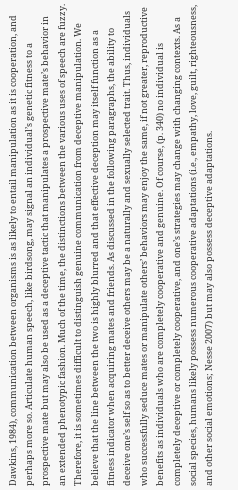Dawkins, 1984), communication between organisms is as likely to entail manipulation as it is cooperation, and perhaps more so. Articulate human speech, like birdsong, may signal an individual’s genetic fitness to a prospective mate but may also be used as a deceptive tactic that manipulates a prospective mate’s behavior in an extended phenotypic fashion. Much of the time, the distinctions between the various uses of speech are fuzzy. Therefore, it is sometimes difficult to distinguish genuine communication from deceptive manipulation. We believe that the line between the two is highly blurred and that effective deception may itself function as a fitness indicator when acquiring mates and friends. As discussed in the following paragraphs, the ability to deceive one’s self so as to better deceive others may be a naturally and sexually selected trait. Thus, individuals who successfully seduce mates or manipulate others’ behaviors may enjoy the same, if not greater, reproductive benefits as individuals who are completely cooperative and genuine. Of course, (p. 340) no individual is completely deceptive or completely cooperative, and one’s strategies may change with changing contexts. As a social species, humans likely possess numerous cooperative adaptations (i.e., empathy, love, guilt, righteousness, and other social emotions; Nesse 2007) but may also possess deceptive adaptations.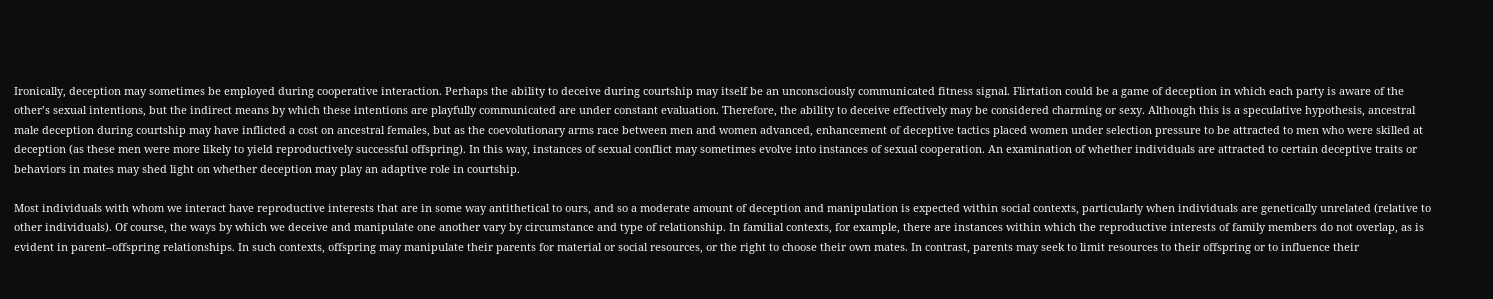Ironically, deception may sometimes be employed during cooperative interaction. Perhaps the ability to deceive during courtship may itself be an unconsciously communicated fitness signal. Flirtation could be a game of deception in which each party is aware of the other’s sexual intentions, but the indirect means by which these intentions are playfully communicated are under constant evaluation. Therefore, the ability to deceive effectively may be considered charming or sexy. Although this is a speculative hypothesis, ancestral male deception during courtship may have inflicted a cost on ancestral females, but as the coevolutionary arms race between men and women advanced, enhancement of deceptive tactics placed women under selection pressure to be attracted to men who were skilled at deception (as these men were more likely to yield reproductively successful offspring). In this way, instances of sexual conflict may sometimes evolve into instances of sexual cooperation. An examination of whether individuals are attracted to certain deceptive traits or behaviors in mates may shed light on whether deception may play an adaptive role in courtship.

Most individuals with whom we interact have reproductive interests that are in some way antithetical to ours, and so a moderate amount of deception and manipulation is expected within social contexts, particularly when individuals are genetically unrelated (relative to other individuals). Of course, the ways by which we deceive and manipulate one another vary by circumstance and type of relationship. In familial contexts, for example, there are instances within which the reproductive interests of family members do not overlap, as is evident in parent–offspring relationships. In such contexts, offspring may manipulate their parents for material or social resources, or the right to choose their own mates. In contrast, parents may seek to limit resources to their offspring or to influence their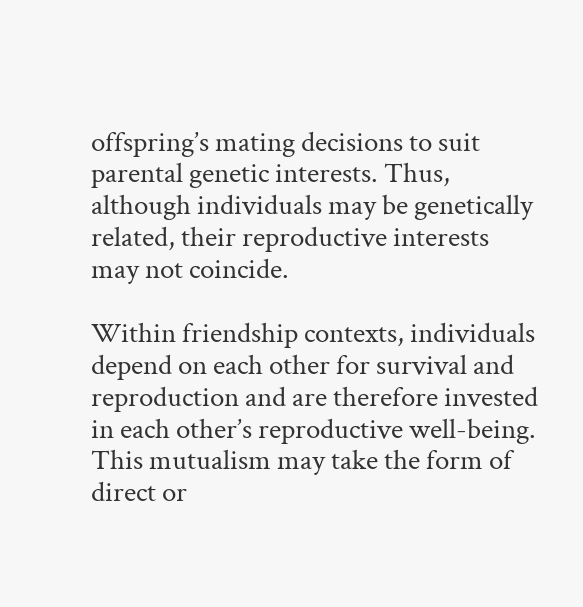offspring’s mating decisions to suit parental genetic interests. Thus, although individuals may be genetically related, their reproductive interests may not coincide.

Within friendship contexts, individuals depend on each other for survival and reproduction and are therefore invested in each other’s reproductive well-being. This mutualism may take the form of direct or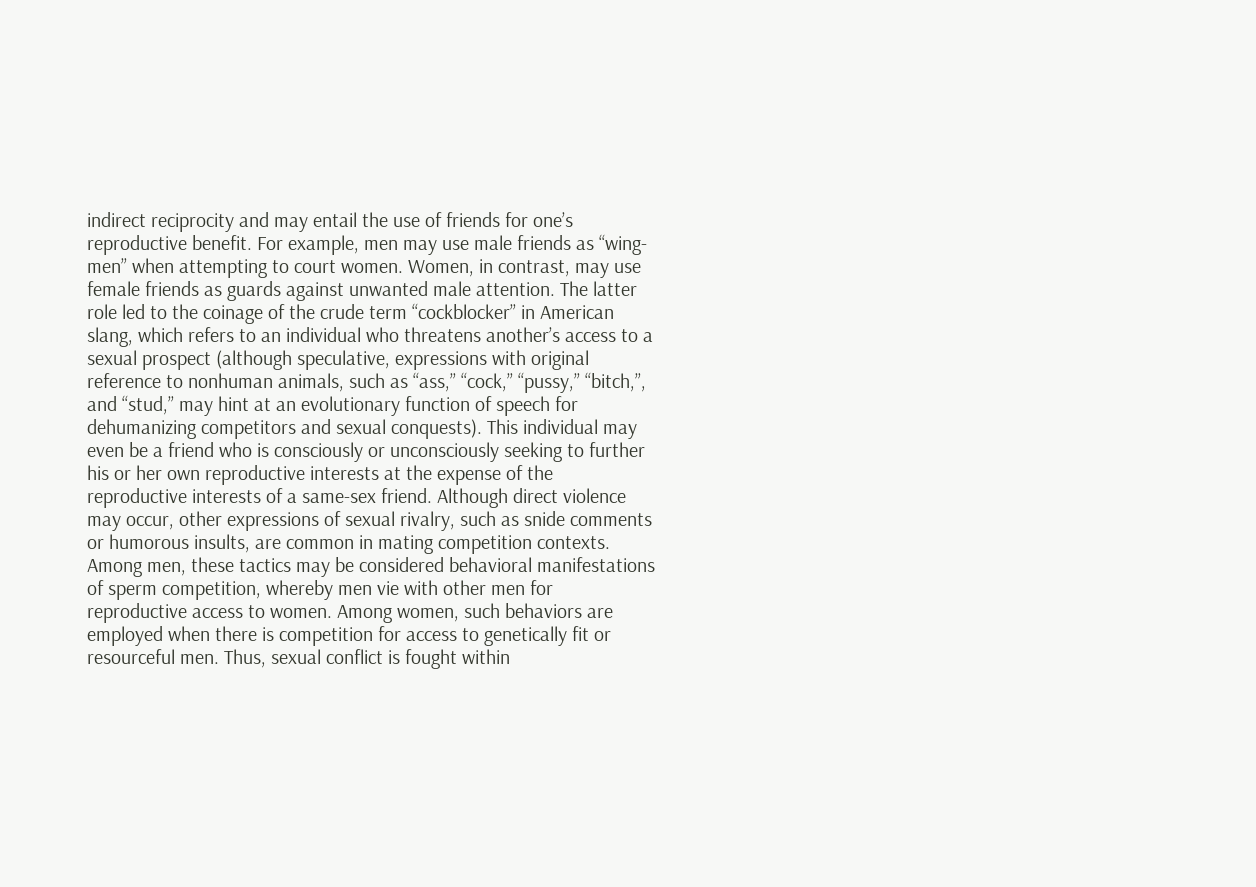indirect reciprocity and may entail the use of friends for one’s reproductive benefit. For example, men may use male friends as “wing-men” when attempting to court women. Women, in contrast, may use female friends as guards against unwanted male attention. The latter role led to the coinage of the crude term “cockblocker” in American slang, which refers to an individual who threatens another’s access to a sexual prospect (although speculative, expressions with original reference to nonhuman animals, such as “ass,” “cock,” “pussy,” “bitch,”, and “stud,” may hint at an evolutionary function of speech for dehumanizing competitors and sexual conquests). This individual may even be a friend who is consciously or unconsciously seeking to further his or her own reproductive interests at the expense of the reproductive interests of a same-sex friend. Although direct violence may occur, other expressions of sexual rivalry, such as snide comments or humorous insults, are common in mating competition contexts. Among men, these tactics may be considered behavioral manifestations of sperm competition, whereby men vie with other men for reproductive access to women. Among women, such behaviors are employed when there is competition for access to genetically fit or resourceful men. Thus, sexual conflict is fought within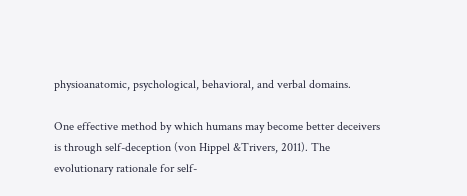physioanatomic, psychological, behavioral, and verbal domains.

One effective method by which humans may become better deceivers is through self-deception (von Hippel &Trivers, 2011). The evolutionary rationale for self-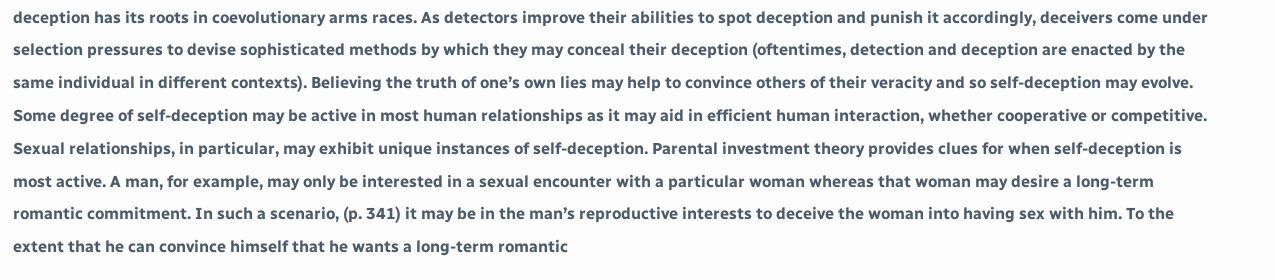deception has its roots in coevolutionary arms races. As detectors improve their abilities to spot deception and punish it accordingly, deceivers come under selection pressures to devise sophisticated methods by which they may conceal their deception (oftentimes, detection and deception are enacted by the same individual in different contexts). Believing the truth of one’s own lies may help to convince others of their veracity and so self-deception may evolve. Some degree of self-deception may be active in most human relationships as it may aid in efficient human interaction, whether cooperative or competitive. Sexual relationships, in particular, may exhibit unique instances of self-deception. Parental investment theory provides clues for when self-deception is most active. A man, for example, may only be interested in a sexual encounter with a particular woman whereas that woman may desire a long-term romantic commitment. In such a scenario, (p. 341) it may be in the man’s reproductive interests to deceive the woman into having sex with him. To the extent that he can convince himself that he wants a long-term romantic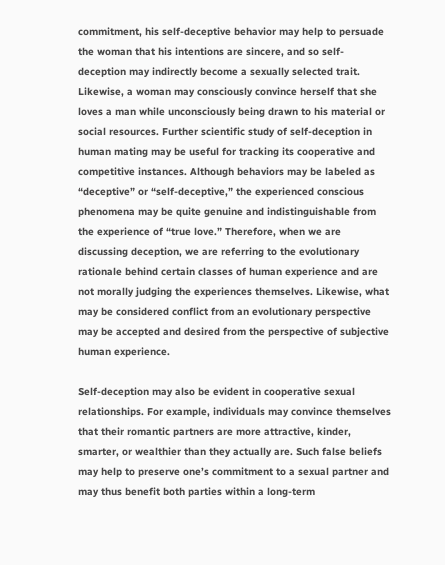commitment, his self-deceptive behavior may help to persuade the woman that his intentions are sincere, and so self-deception may indirectly become a sexually selected trait. Likewise, a woman may consciously convince herself that she loves a man while unconsciously being drawn to his material or social resources. Further scientific study of self-deception in human mating may be useful for tracking its cooperative and competitive instances. Although behaviors may be labeled as “deceptive” or “self-deceptive,” the experienced conscious phenomena may be quite genuine and indistinguishable from the experience of “true love.” Therefore, when we are discussing deception, we are referring to the evolutionary rationale behind certain classes of human experience and are not morally judging the experiences themselves. Likewise, what may be considered conflict from an evolutionary perspective may be accepted and desired from the perspective of subjective human experience.

Self-deception may also be evident in cooperative sexual relationships. For example, individuals may convince themselves that their romantic partners are more attractive, kinder, smarter, or wealthier than they actually are. Such false beliefs may help to preserve one’s commitment to a sexual partner and may thus benefit both parties within a long-term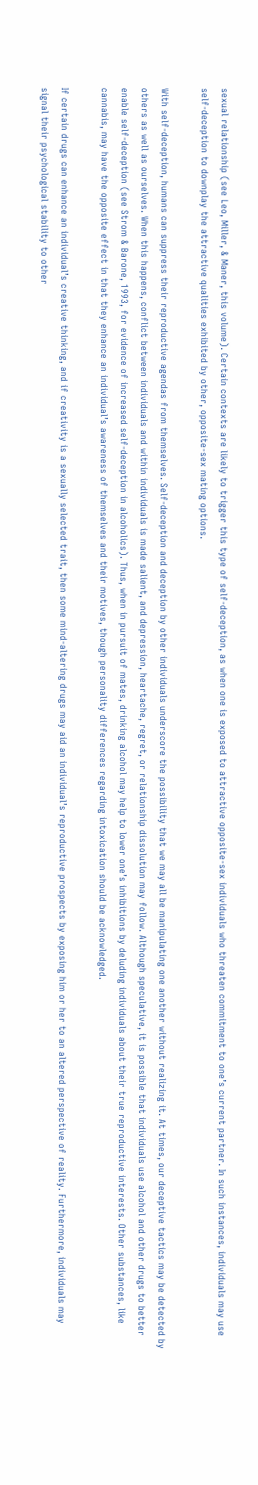sexual relationship (see Leo, Miller, & Maner, this volume). Certain contexts are likely to trigger this type of self-deception, as when one is exposed to attractive opposite-sex individuals who threaten commitment to one’s current partner. In such instances, individuals may use self-deception to downplay the attractive qualities exhibited by other, opposite-sex mating options.

With self-deception, humans can suppress their reproductive agendas from themselves. Self-deception and deception by other individuals underscore the possibility that we may all be manipulating one another without realizing it. At times, our deceptive tactics may be detected by others as well as ourselves. When this happens, conflict between individuals and within individuals is made salient, and depression, heartache, regret, or relationship dissolution may follow. Although speculative, it is possible that individuals use alcohol and other drugs to better enable self-deception (see Strom & Barone, 1993, for evidence of increased self-deception in alcoholics). Thus, when in pursuit of mates, drinking alcohol may help to lower one’s inhibitions by deluding individuals about their true reproductive interests. Other substances, like cannabis, may have the opposite effect in that they enhance an individual’s awareness of themselves and their motives, though personality differences regarding intoxication should be acknowledged.

If certain drugs can enhance an individual’s creative thinking, and if creativity is a sexually selected trait, then some mind-altering drugs may aid an individual’s reproductive prospects by exposing him or her to an altered perspective of reality. Furthermore, individuals may signal their psychological stability to other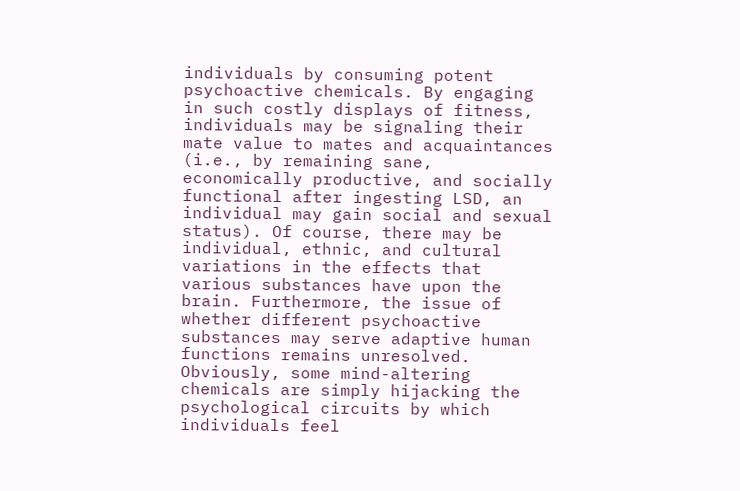individuals by consuming potent psychoactive chemicals. By engaging in such costly displays of fitness, individuals may be signaling their mate value to mates and acquaintances (i.e., by remaining sane, economically productive, and socially functional after ingesting LSD, an individual may gain social and sexual status). Of course, there may be individual, ethnic, and cultural variations in the effects that various substances have upon the brain. Furthermore, the issue of whether different psychoactive substances may serve adaptive human functions remains unresolved. Obviously, some mind-altering chemicals are simply hijacking the psychological circuits by which individuals feel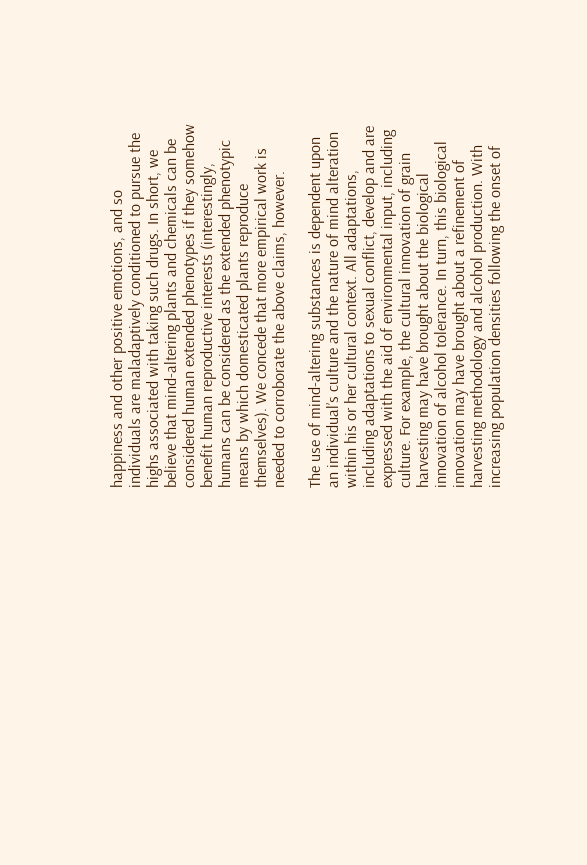happiness and other positive emotions, and so individuals are maladaptively conditioned to pursue the highs associated with taking such drugs. In short, we believe that mind-altering plants and chemicals can be considered human extended phenotypes if they somehow benefit human reproductive interests (interestingly, humans can be considered as the extended phenotypic means by which domesticated plants reproduce themselves). We concede that more empirical work is needed to corroborate the above claims, however.

The use of mind-altering substances is dependent upon an individual’s culture and the nature of mind alteration within his or her cultural context. All adaptations, including adaptations to sexual conflict, develop and are expressed with the aid of environmental input, including culture. For example, the cultural innovation of grain harvesting may have brought about the biological innovation of alcohol tolerance. In turn, this biological innovation may have brought about a refinement of harvesting methodology and alcohol production. With increasing population densities following the onset of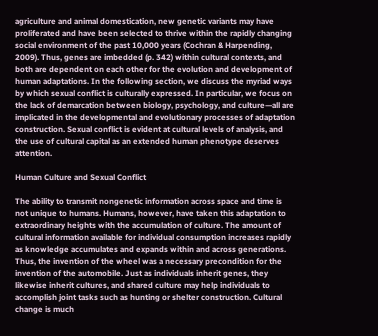agriculture and animal domestication, new genetic variants may have proliferated and have been selected to thrive within the rapidly changing social environment of the past 10,000 years (Cochran & Harpending, 2009). Thus, genes are imbedded (p. 342) within cultural contexts, and both are dependent on each other for the evolution and development of human adaptations. In the following section, we discuss the myriad ways by which sexual conflict is culturally expressed. In particular, we focus on the lack of demarcation between biology, psychology, and culture—all are implicated in the developmental and evolutionary processes of adaptation construction. Sexual conflict is evident at cultural levels of analysis, and the use of cultural capital as an extended human phenotype deserves attention.

Human Culture and Sexual Conflict

The ability to transmit nongenetic information across space and time is not unique to humans. Humans, however, have taken this adaptation to extraordinary heights with the accumulation of culture. The amount of cultural information available for individual consumption increases rapidly as knowledge accumulates and expands within and across generations. Thus, the invention of the wheel was a necessary precondition for the invention of the automobile. Just as individuals inherit genes, they likewise inherit cultures, and shared culture may help individuals to accomplish joint tasks such as hunting or shelter construction. Cultural change is much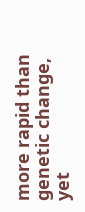more rapid than genetic change, yet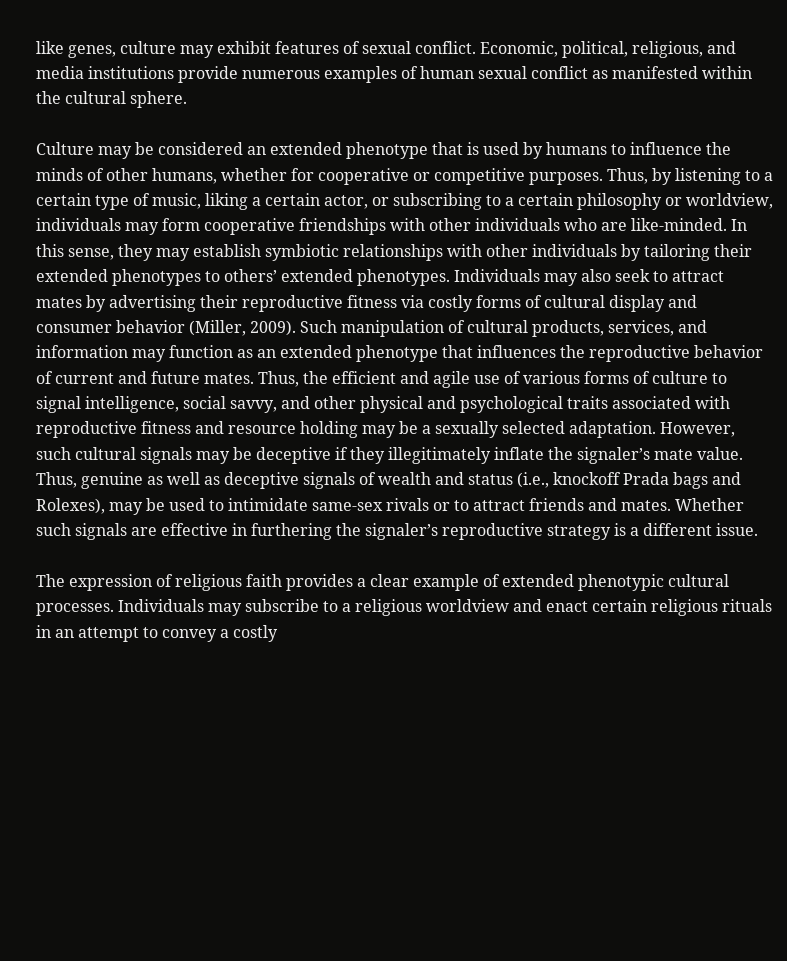like genes, culture may exhibit features of sexual conflict. Economic, political, religious, and media institutions provide numerous examples of human sexual conflict as manifested within the cultural sphere.

Culture may be considered an extended phenotype that is used by humans to influence the minds of other humans, whether for cooperative or competitive purposes. Thus, by listening to a certain type of music, liking a certain actor, or subscribing to a certain philosophy or worldview, individuals may form cooperative friendships with other individuals who are like-minded. In this sense, they may establish symbiotic relationships with other individuals by tailoring their extended phenotypes to others’ extended phenotypes. Individuals may also seek to attract mates by advertising their reproductive fitness via costly forms of cultural display and consumer behavior (Miller, 2009). Such manipulation of cultural products, services, and information may function as an extended phenotype that influences the reproductive behavior of current and future mates. Thus, the efficient and agile use of various forms of culture to signal intelligence, social savvy, and other physical and psychological traits associated with reproductive fitness and resource holding may be a sexually selected adaptation. However, such cultural signals may be deceptive if they illegitimately inflate the signaler’s mate value. Thus, genuine as well as deceptive signals of wealth and status (i.e., knockoff Prada bags and Rolexes), may be used to intimidate same-sex rivals or to attract friends and mates. Whether such signals are effective in furthering the signaler’s reproductive strategy is a different issue.

The expression of religious faith provides a clear example of extended phenotypic cultural processes. Individuals may subscribe to a religious worldview and enact certain religious rituals in an attempt to convey a costly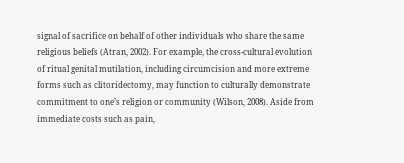signal of sacrifice on behalf of other individuals who share the same religious beliefs (Atran, 2002). For example, the cross-cultural evolution of ritual genital mutilation, including circumcision and more extreme forms such as clitoridectomy, may function to culturally demonstrate commitment to one’s religion or community (Wilson, 2008). Aside from immediate costs such as pain,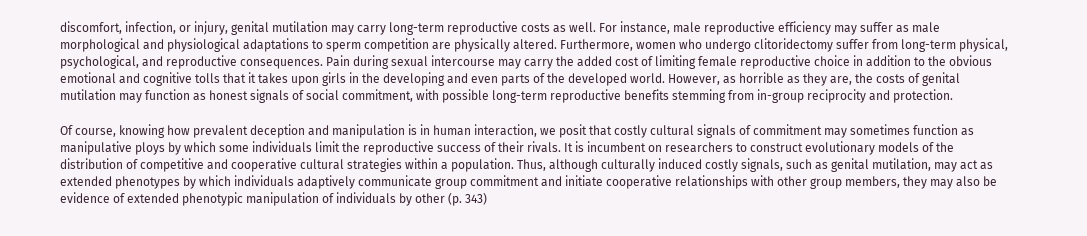discomfort, infection, or injury, genital mutilation may carry long-term reproductive costs as well. For instance, male reproductive efficiency may suffer as male morphological and physiological adaptations to sperm competition are physically altered. Furthermore, women who undergo clitoridectomy suffer from long-term physical, psychological, and reproductive consequences. Pain during sexual intercourse may carry the added cost of limiting female reproductive choice in addition to the obvious emotional and cognitive tolls that it takes upon girls in the developing and even parts of the developed world. However, as horrible as they are, the costs of genital mutilation may function as honest signals of social commitment, with possible long-term reproductive benefits stemming from in-group reciprocity and protection.

Of course, knowing how prevalent deception and manipulation is in human interaction, we posit that costly cultural signals of commitment may sometimes function as manipulative ploys by which some individuals limit the reproductive success of their rivals. It is incumbent on researchers to construct evolutionary models of the distribution of competitive and cooperative cultural strategies within a population. Thus, although culturally induced costly signals, such as genital mutilation, may act as extended phenotypes by which individuals adaptively communicate group commitment and initiate cooperative relationships with other group members, they may also be evidence of extended phenotypic manipulation of individuals by other (p. 343)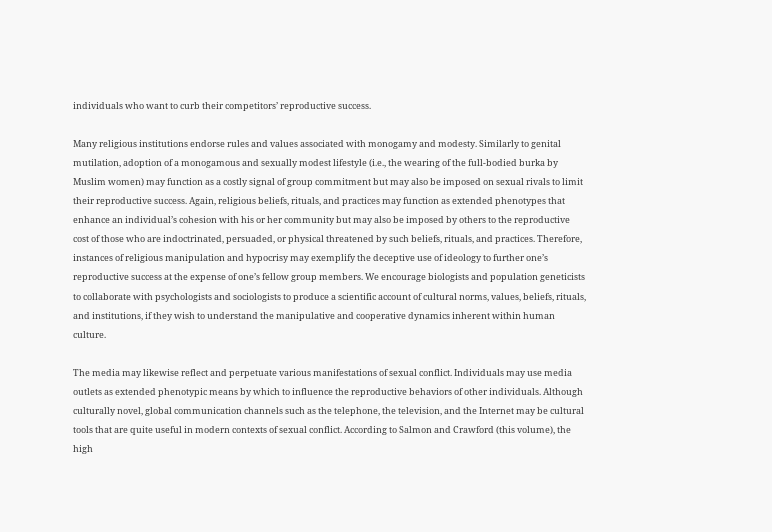individuals who want to curb their competitors’ reproductive success.

Many religious institutions endorse rules and values associated with monogamy and modesty. Similarly to genital mutilation, adoption of a monogamous and sexually modest lifestyle (i.e., the wearing of the full-bodied burka by Muslim women) may function as a costly signal of group commitment but may also be imposed on sexual rivals to limit their reproductive success. Again, religious beliefs, rituals, and practices may function as extended phenotypes that enhance an individual’s cohesion with his or her community but may also be imposed by others to the reproductive cost of those who are indoctrinated, persuaded, or physical threatened by such beliefs, rituals, and practices. Therefore, instances of religious manipulation and hypocrisy may exemplify the deceptive use of ideology to further one’s reproductive success at the expense of one’s fellow group members. We encourage biologists and population geneticists to collaborate with psychologists and sociologists to produce a scientific account of cultural norms, values, beliefs, rituals, and institutions, if they wish to understand the manipulative and cooperative dynamics inherent within human culture.

The media may likewise reflect and perpetuate various manifestations of sexual conflict. Individuals may use media outlets as extended phenotypic means by which to influence the reproductive behaviors of other individuals. Although culturally novel, global communication channels such as the telephone, the television, and the Internet may be cultural tools that are quite useful in modern contexts of sexual conflict. According to Salmon and Crawford (this volume), the high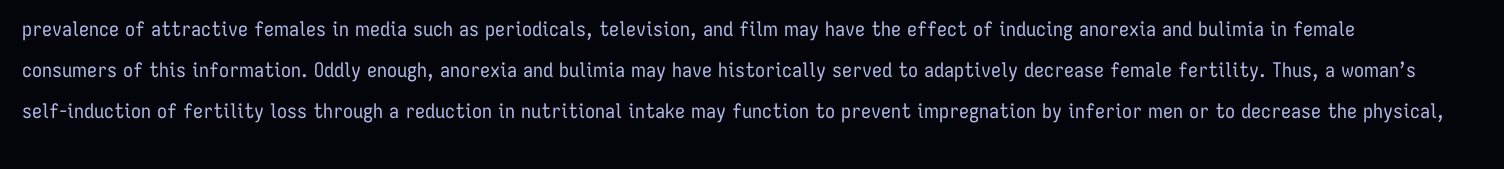prevalence of attractive females in media such as periodicals, television, and film may have the effect of inducing anorexia and bulimia in female consumers of this information. Oddly enough, anorexia and bulimia may have historically served to adaptively decrease female fertility. Thus, a woman’s self-induction of fertility loss through a reduction in nutritional intake may function to prevent impregnation by inferior men or to decrease the physical,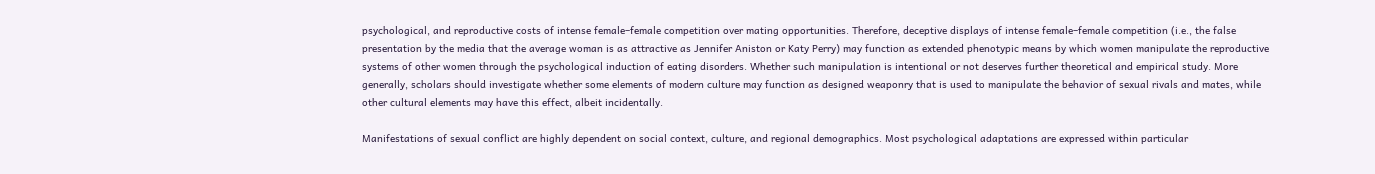psychological, and reproductive costs of intense female–female competition over mating opportunities. Therefore, deceptive displays of intense female–female competition (i.e., the false presentation by the media that the average woman is as attractive as Jennifer Aniston or Katy Perry) may function as extended phenotypic means by which women manipulate the reproductive systems of other women through the psychological induction of eating disorders. Whether such manipulation is intentional or not deserves further theoretical and empirical study. More generally, scholars should investigate whether some elements of modern culture may function as designed weaponry that is used to manipulate the behavior of sexual rivals and mates, while other cultural elements may have this effect, albeit incidentally.

Manifestations of sexual conflict are highly dependent on social context, culture, and regional demographics. Most psychological adaptations are expressed within particular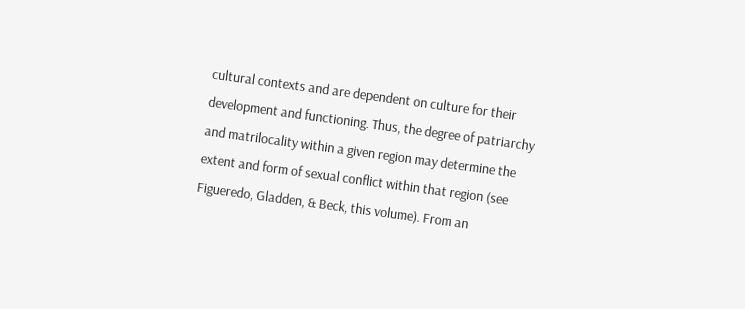cultural contexts and are dependent on culture for their development and functioning. Thus, the degree of patriarchy and matrilocality within a given region may determine the extent and form of sexual conflict within that region (see Figueredo, Gladden, & Beck, this volume). From an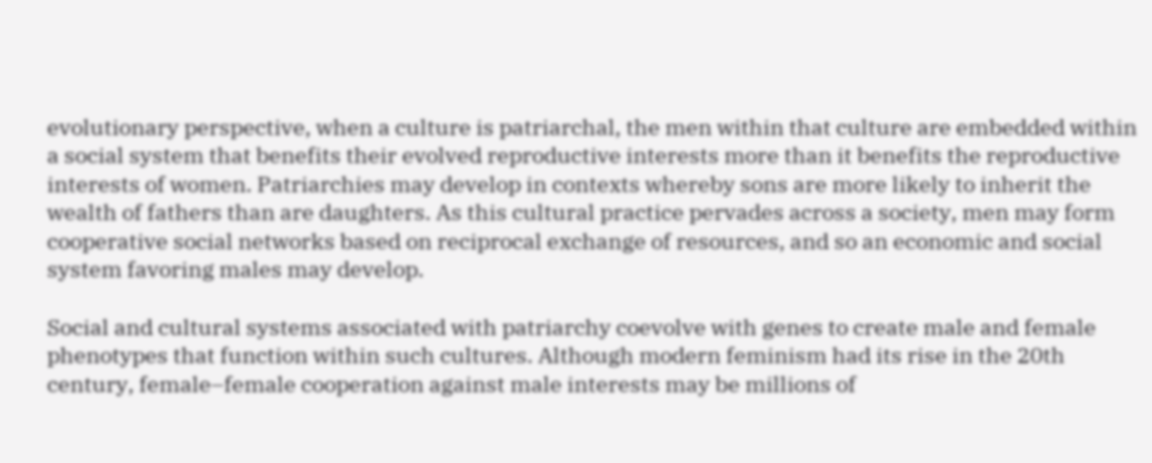evolutionary perspective, when a culture is patriarchal, the men within that culture are embedded within a social system that benefits their evolved reproductive interests more than it benefits the reproductive interests of women. Patriarchies may develop in contexts whereby sons are more likely to inherit the wealth of fathers than are daughters. As this cultural practice pervades across a society, men may form cooperative social networks based on reciprocal exchange of resources, and so an economic and social system favoring males may develop.

Social and cultural systems associated with patriarchy coevolve with genes to create male and female phenotypes that function within such cultures. Although modern feminism had its rise in the 20th century, female–female cooperation against male interests may be millions of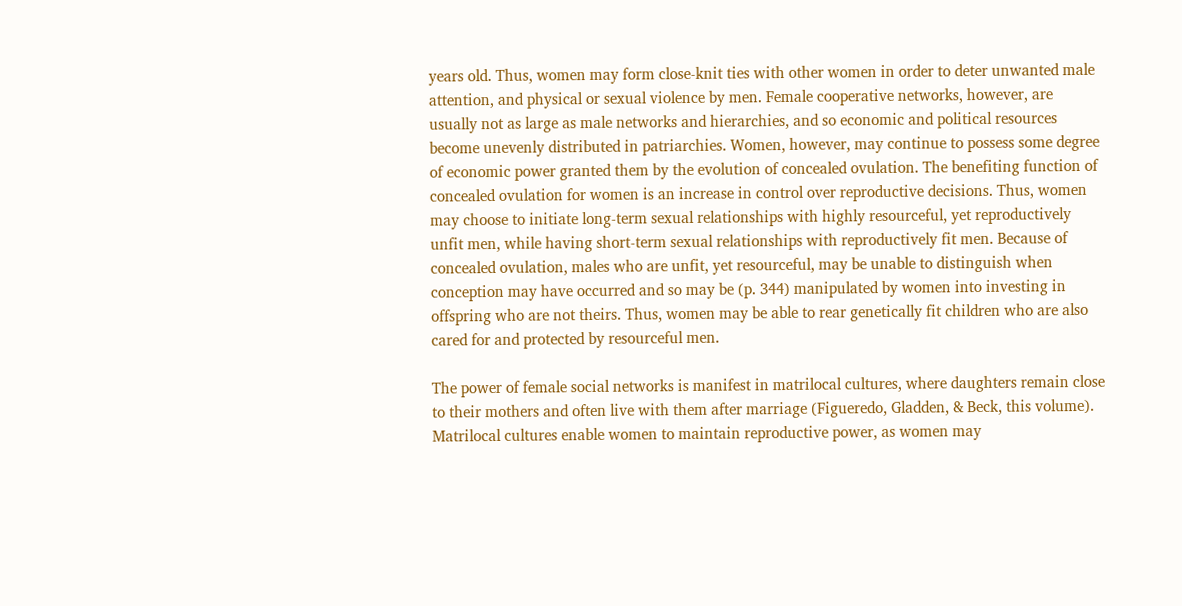years old. Thus, women may form close-knit ties with other women in order to deter unwanted male attention, and physical or sexual violence by men. Female cooperative networks, however, are usually not as large as male networks and hierarchies, and so economic and political resources become unevenly distributed in patriarchies. Women, however, may continue to possess some degree of economic power granted them by the evolution of concealed ovulation. The benefiting function of concealed ovulation for women is an increase in control over reproductive decisions. Thus, women may choose to initiate long-term sexual relationships with highly resourceful, yet reproductively unfit men, while having short-term sexual relationships with reproductively fit men. Because of concealed ovulation, males who are unfit, yet resourceful, may be unable to distinguish when conception may have occurred and so may be (p. 344) manipulated by women into investing in offspring who are not theirs. Thus, women may be able to rear genetically fit children who are also cared for and protected by resourceful men.

The power of female social networks is manifest in matrilocal cultures, where daughters remain close to their mothers and often live with them after marriage (Figueredo, Gladden, & Beck, this volume). Matrilocal cultures enable women to maintain reproductive power, as women may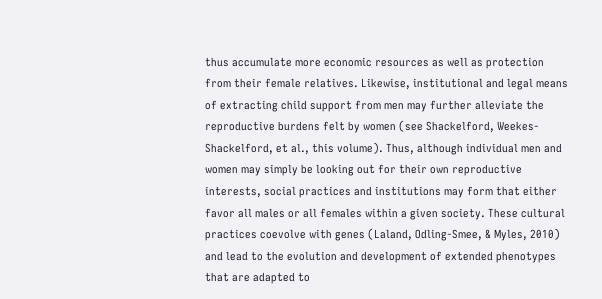thus accumulate more economic resources as well as protection from their female relatives. Likewise, institutional and legal means of extracting child support from men may further alleviate the reproductive burdens felt by women (see Shackelford, Weekes-Shackelford, et al., this volume). Thus, although individual men and women may simply be looking out for their own reproductive interests, social practices and institutions may form that either favor all males or all females within a given society. These cultural practices coevolve with genes (Laland, Odling-Smee, & Myles, 2010) and lead to the evolution and development of extended phenotypes that are adapted to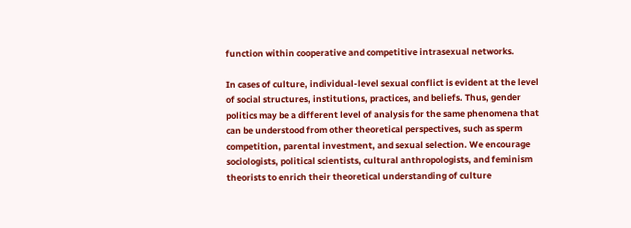function within cooperative and competitive intrasexual networks.

In cases of culture, individual-level sexual conflict is evident at the level of social structures, institutions, practices, and beliefs. Thus, gender politics may be a different level of analysis for the same phenomena that can be understood from other theoretical perspectives, such as sperm competition, parental investment, and sexual selection. We encourage sociologists, political scientists, cultural anthropologists, and feminism theorists to enrich their theoretical understanding of culture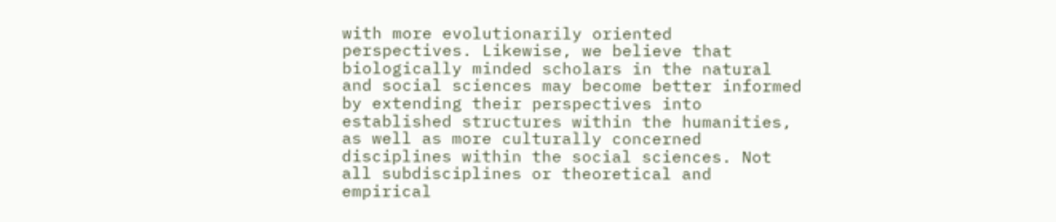with more evolutionarily oriented perspectives. Likewise, we believe that biologically minded scholars in the natural and social sciences may become better informed by extending their perspectives into established structures within the humanities, as well as more culturally concerned disciplines within the social sciences. Not all subdisciplines or theoretical and empirical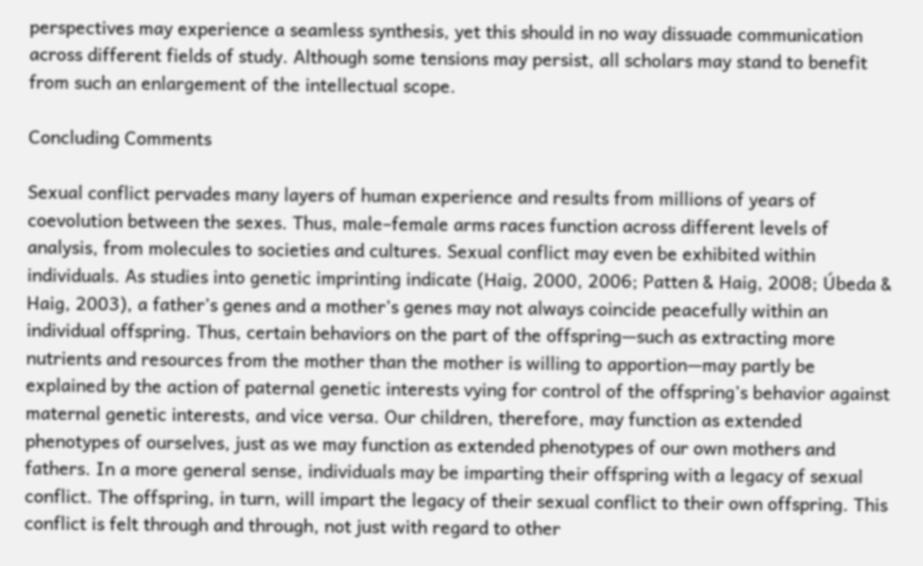perspectives may experience a seamless synthesis, yet this should in no way dissuade communication across different fields of study. Although some tensions may persist, all scholars may stand to benefit from such an enlargement of the intellectual scope.

Concluding Comments

Sexual conflict pervades many layers of human experience and results from millions of years of coevolution between the sexes. Thus, male–female arms races function across different levels of analysis, from molecules to societies and cultures. Sexual conflict may even be exhibited within individuals. As studies into genetic imprinting indicate (Haig, 2000, 2006; Patten & Haig, 2008; Úbeda & Haig, 2003), a father’s genes and a mother’s genes may not always coincide peacefully within an individual offspring. Thus, certain behaviors on the part of the offspring—such as extracting more nutrients and resources from the mother than the mother is willing to apportion—may partly be explained by the action of paternal genetic interests vying for control of the offspring’s behavior against maternal genetic interests, and vice versa. Our children, therefore, may function as extended phenotypes of ourselves, just as we may function as extended phenotypes of our own mothers and fathers. In a more general sense, individuals may be imparting their offspring with a legacy of sexual conflict. The offspring, in turn, will impart the legacy of their sexual conflict to their own offspring. This conflict is felt through and through, not just with regard to other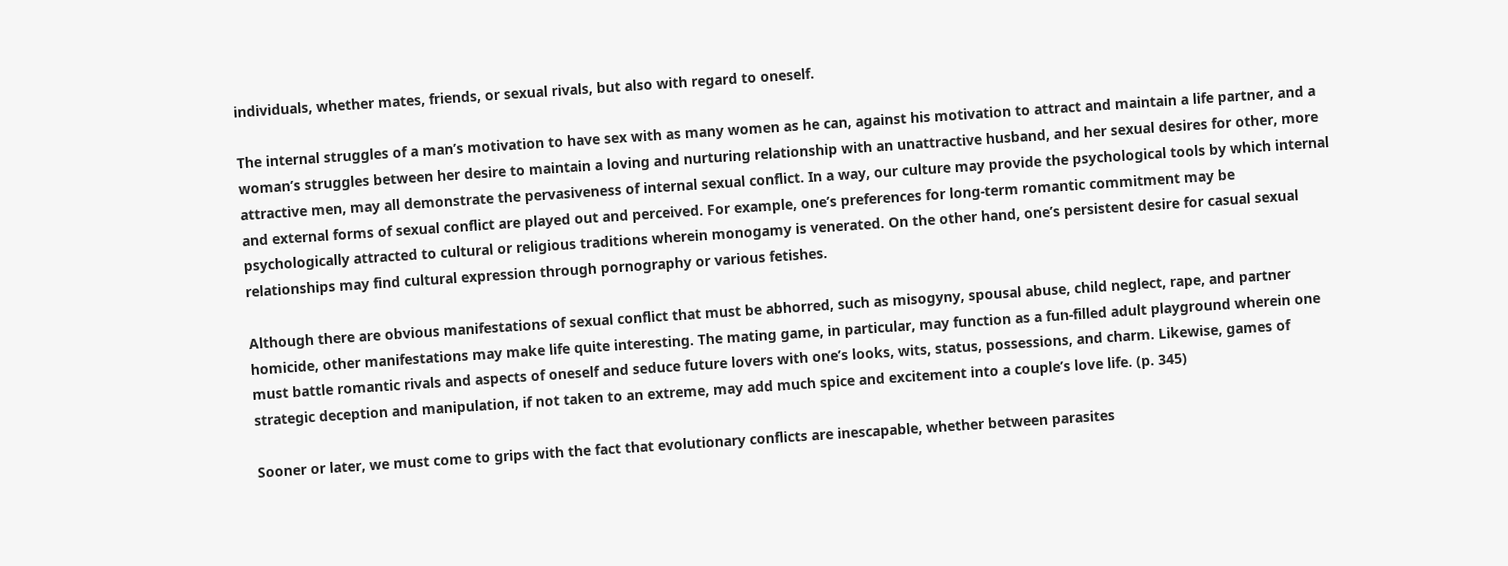individuals, whether mates, friends, or sexual rivals, but also with regard to oneself.

The internal struggles of a man’s motivation to have sex with as many women as he can, against his motivation to attract and maintain a life partner, and a woman’s struggles between her desire to maintain a loving and nurturing relationship with an unattractive husband, and her sexual desires for other, more attractive men, may all demonstrate the pervasiveness of internal sexual conflict. In a way, our culture may provide the psychological tools by which internal and external forms of sexual conflict are played out and perceived. For example, one’s preferences for long-term romantic commitment may be psychologically attracted to cultural or religious traditions wherein monogamy is venerated. On the other hand, one’s persistent desire for casual sexual relationships may find cultural expression through pornography or various fetishes.

Although there are obvious manifestations of sexual conflict that must be abhorred, such as misogyny, spousal abuse, child neglect, rape, and partner homicide, other manifestations may make life quite interesting. The mating game, in particular, may function as a fun-filled adult playground wherein one must battle romantic rivals and aspects of oneself and seduce future lovers with one’s looks, wits, status, possessions, and charm. Likewise, games of strategic deception and manipulation, if not taken to an extreme, may add much spice and excitement into a couple’s love life. (p. 345)

Sooner or later, we must come to grips with the fact that evolutionary conflicts are inescapable, whether between parasites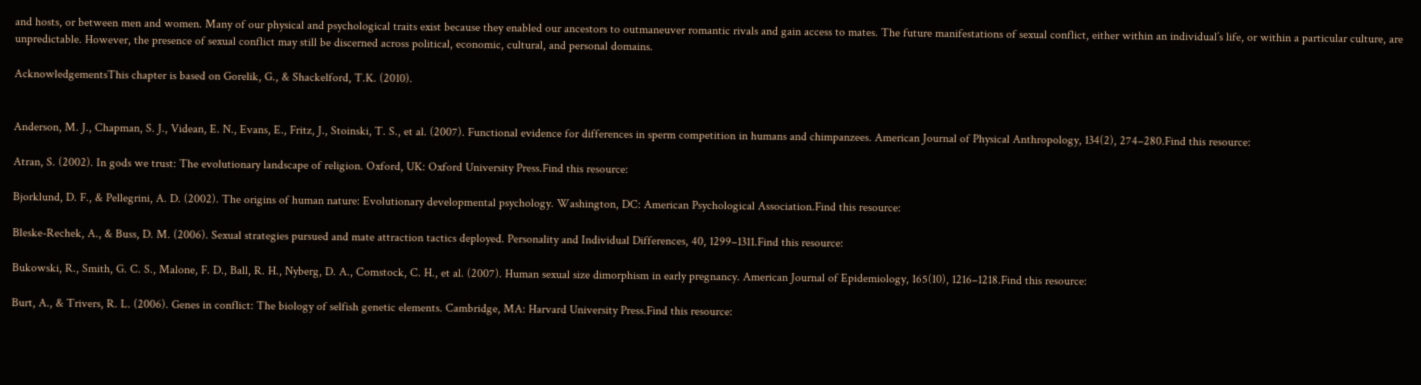and hosts, or between men and women. Many of our physical and psychological traits exist because they enabled our ancestors to outmaneuver romantic rivals and gain access to mates. The future manifestations of sexual conflict, either within an individual’s life, or within a particular culture, are unpredictable. However, the presence of sexual conflict may still be discerned across political, economic, cultural, and personal domains.

AcknowledgementsThis chapter is based on Gorelik, G., & Shackelford, T.K. (2010).


Anderson, M. J., Chapman, S. J., Videan, E. N., Evans, E., Fritz, J., Stoinski, T. S., et al. (2007). Functional evidence for differences in sperm competition in humans and chimpanzees. American Journal of Physical Anthropology, 134(2), 274–280.Find this resource:

Atran, S. (2002). In gods we trust: The evolutionary landscape of religion. Oxford, UK: Oxford University Press.Find this resource:

Bjorklund, D. F., & Pellegrini, A. D. (2002). The origins of human nature: Evolutionary developmental psychology. Washington, DC: American Psychological Association.Find this resource:

Bleske-Rechek, A., & Buss, D. M. (2006). Sexual strategies pursued and mate attraction tactics deployed. Personality and Individual Differences, 40, 1299–1311.Find this resource:

Bukowski, R., Smith, G. C. S., Malone, F. D., Ball, R. H., Nyberg, D. A., Comstock, C. H., et al. (2007). Human sexual size dimorphism in early pregnancy. American Journal of Epidemiology, 165(10), 1216–1218.Find this resource:

Burt, A., & Trivers, R. L. (2006). Genes in conflict: The biology of selfish genetic elements. Cambridge, MA: Harvard University Press.Find this resource: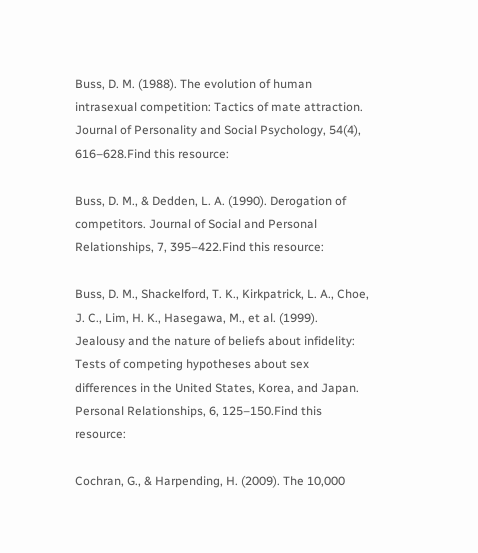Buss, D. M. (1988). The evolution of human intrasexual competition: Tactics of mate attraction. Journal of Personality and Social Psychology, 54(4), 616–628.Find this resource:

Buss, D. M., & Dedden, L. A. (1990). Derogation of competitors. Journal of Social and Personal Relationships, 7, 395–422.Find this resource:

Buss, D. M., Shackelford, T. K., Kirkpatrick, L. A., Choe, J. C., Lim, H. K., Hasegawa, M., et al. (1999). Jealousy and the nature of beliefs about infidelity: Tests of competing hypotheses about sex differences in the United States, Korea, and Japan. Personal Relationships, 6, 125–150.Find this resource:

Cochran, G., & Harpending, H. (2009). The 10,000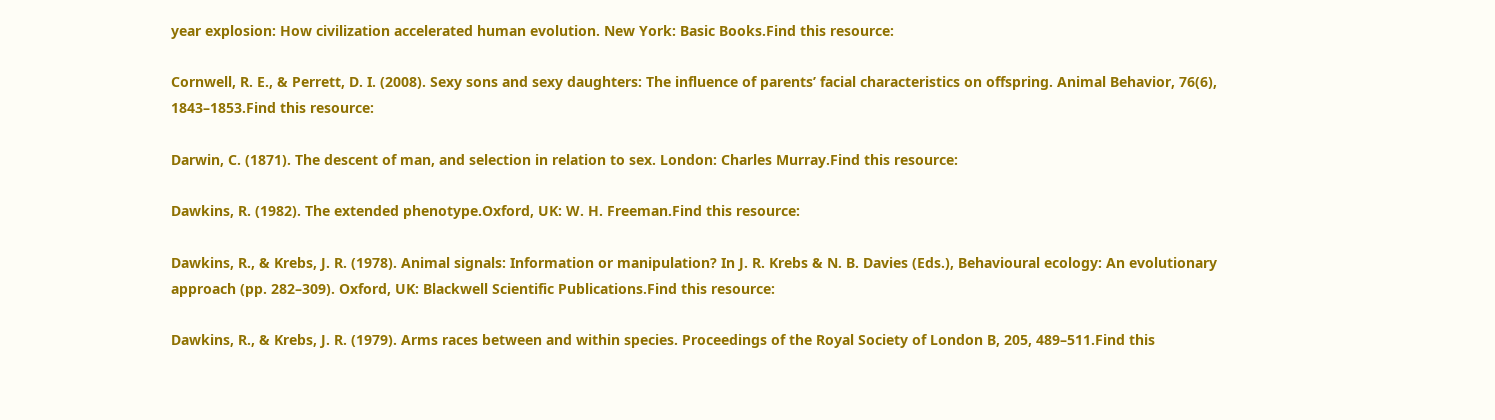year explosion: How civilization accelerated human evolution. New York: Basic Books.Find this resource:

Cornwell, R. E., & Perrett, D. I. (2008). Sexy sons and sexy daughters: The influence of parents’ facial characteristics on offspring. Animal Behavior, 76(6), 1843–1853.Find this resource:

Darwin, C. (1871). The descent of man, and selection in relation to sex. London: Charles Murray.Find this resource:

Dawkins, R. (1982). The extended phenotype.Oxford, UK: W. H. Freeman.Find this resource:

Dawkins, R., & Krebs, J. R. (1978). Animal signals: Information or manipulation? In J. R. Krebs & N. B. Davies (Eds.), Behavioural ecology: An evolutionary approach (pp. 282–309). Oxford, UK: Blackwell Scientific Publications.Find this resource:

Dawkins, R., & Krebs, J. R. (1979). Arms races between and within species. Proceedings of the Royal Society of London B, 205, 489–511.Find this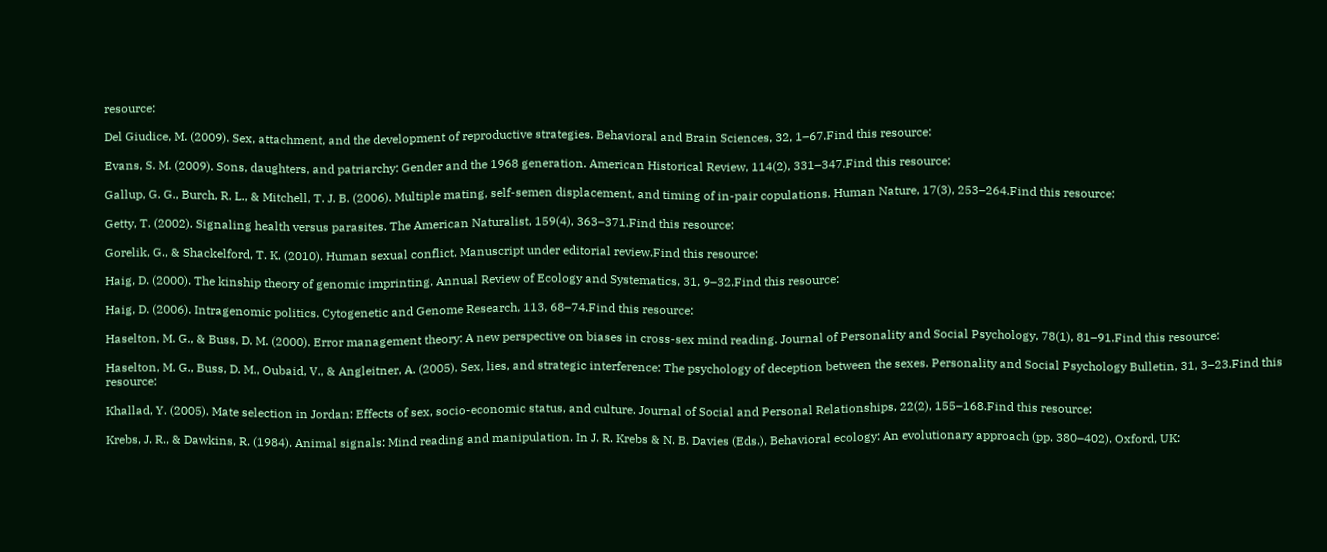resource:

Del Giudice, M. (2009). Sex, attachment, and the development of reproductive strategies. Behavioral and Brain Sciences, 32, 1–67.Find this resource:

Evans, S. M. (2009). Sons, daughters, and patriarchy: Gender and the 1968 generation. American Historical Review, 114(2), 331–347.Find this resource:

Gallup, G. G., Burch, R. L., & Mitchell, T. J. B. (2006). Multiple mating, self-semen displacement, and timing of in-pair copulations. Human Nature, 17(3), 253–264.Find this resource:

Getty, T. (2002). Signaling health versus parasites. The American Naturalist, 159(4), 363–371.Find this resource:

Gorelik, G., & Shackelford, T. K. (2010). Human sexual conflict. Manuscript under editorial review.Find this resource:

Haig, D. (2000). The kinship theory of genomic imprinting. Annual Review of Ecology and Systematics, 31, 9–32.Find this resource:

Haig, D. (2006). Intragenomic politics. Cytogenetic and Genome Research, 113, 68–74.Find this resource:

Haselton, M. G., & Buss, D. M. (2000). Error management theory: A new perspective on biases in cross-sex mind reading. Journal of Personality and Social Psychology, 78(1), 81–91.Find this resource:

Haselton, M. G., Buss, D. M., Oubaid, V., & Angleitner, A. (2005). Sex, lies, and strategic interference: The psychology of deception between the sexes. Personality and Social Psychology Bulletin, 31, 3–23.Find this resource:

Khallad, Y. (2005). Mate selection in Jordan: Effects of sex, socio-economic status, and culture. Journal of Social and Personal Relationships, 22(2), 155–168.Find this resource:

Krebs, J. R., & Dawkins, R. (1984). Animal signals: Mind reading and manipulation. In J. R. Krebs & N. B. Davies (Eds.), Behavioral ecology: An evolutionary approach (pp. 380–402). Oxford, UK: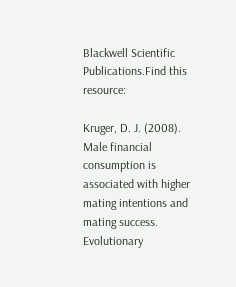Blackwell Scientific Publications.Find this resource:

Kruger, D. J. (2008). Male financial consumption is associated with higher mating intentions and mating success. Evolutionary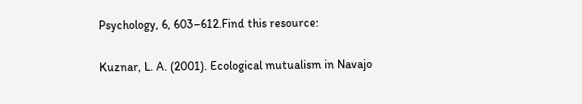Psychology, 6, 603–612.Find this resource:

Kuznar, L. A. (2001). Ecological mutualism in Navajo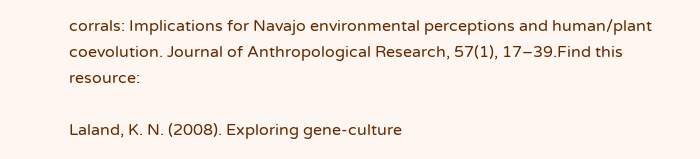corrals: Implications for Navajo environmental perceptions and human/plant coevolution. Journal of Anthropological Research, 57(1), 17–39.Find this resource:

Laland, K. N. (2008). Exploring gene-culture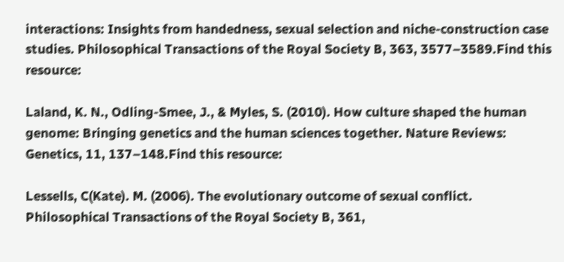interactions: Insights from handedness, sexual selection and niche-construction case studies. Philosophical Transactions of the Royal Society B, 363, 3577–3589.Find this resource:

Laland, K. N., Odling-Smee, J., & Myles, S. (2010). How culture shaped the human genome: Bringing genetics and the human sciences together. Nature Reviews: Genetics, 11, 137–148.Find this resource:

Lessells, C(Kate). M. (2006). The evolutionary outcome of sexual conflict. Philosophical Transactions of the Royal Society B, 361,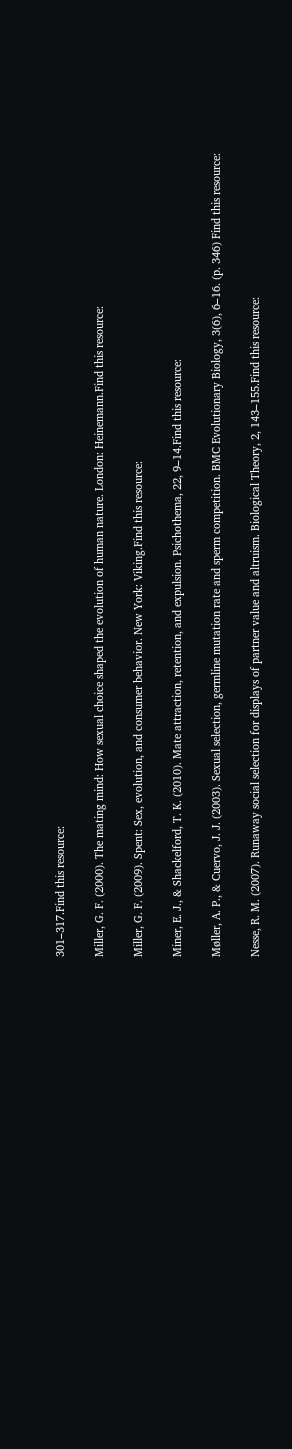301–317.Find this resource:

Miller, G. F. (2000). The mating mind: How sexual choice shaped the evolution of human nature. London: Heinemann.Find this resource:

Miller, G. F. (2009). Spent: Sex, evolution, and consumer behavior. New York: Viking.Find this resource:

Miner, E. J., & Shackelford, T. K. (2010). Mate attraction, retention, and expulsion. Psichothema, 22, 9–14.Find this resource:

Møller, A. P., & Cuervo, J. J. (2003). Sexual selection, germline mutation rate and sperm competition. BMC Evolutionary Biology, 3(6), 6–16. (p. 346) Find this resource:

Nesse, R. M. (2007). Runaway social selection for displays of partner value and altruism. Biological Theory, 2, 143–155.Find this resource: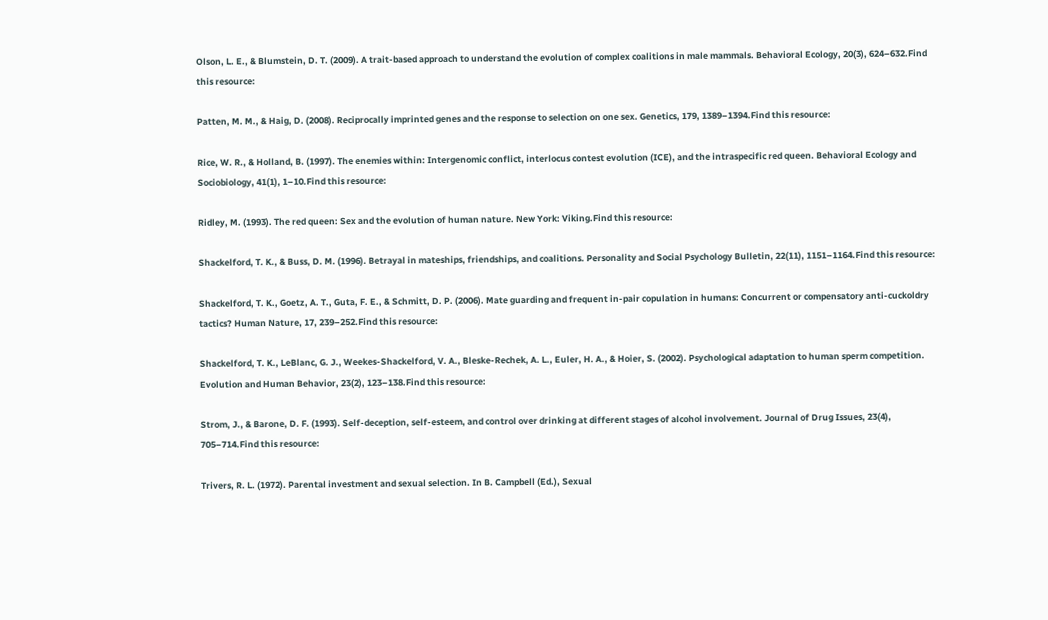Olson, L. E., & Blumstein, D. T. (2009). A trait-based approach to understand the evolution of complex coalitions in male mammals. Behavioral Ecology, 20(3), 624–632.Find this resource:

Patten, M. M., & Haig, D. (2008). Reciprocally imprinted genes and the response to selection on one sex. Genetics, 179, 1389–1394.Find this resource:

Rice, W. R., & Holland, B. (1997). The enemies within: Intergenomic conflict, interlocus contest evolution (ICE), and the intraspecific red queen. Behavioral Ecology and Sociobiology, 41(1), 1–10.Find this resource:

Ridley, M. (1993). The red queen: Sex and the evolution of human nature. New York: Viking.Find this resource:

Shackelford, T. K., & Buss, D. M. (1996). Betrayal in mateships, friendships, and coalitions. Personality and Social Psychology Bulletin, 22(11), 1151–1164.Find this resource:

Shackelford, T. K., Goetz, A. T., Guta, F. E., & Schmitt, D. P. (2006). Mate guarding and frequent in-pair copulation in humans: Concurrent or compensatory anti-cuckoldry tactics? Human Nature, 17, 239–252.Find this resource:

Shackelford, T. K., LeBlanc, G. J., Weekes-Shackelford, V. A., Bleske-Rechek, A. L., Euler, H. A., & Hoier, S. (2002). Psychological adaptation to human sperm competition. Evolution and Human Behavior, 23(2), 123–138.Find this resource:

Strom, J., & Barone, D. F. (1993). Self-deception, self-esteem, and control over drinking at different stages of alcohol involvement. Journal of Drug Issues, 23(4), 705–714.Find this resource:

Trivers, R. L. (1972). Parental investment and sexual selection. In B. Campbell (Ed.), Sexual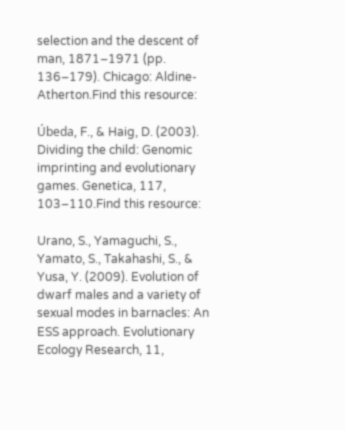selection and the descent of man, 1871–1971 (pp. 136–179). Chicago: Aldine-Atherton.Find this resource:

Úbeda, F., & Haig, D. (2003). Dividing the child: Genomic imprinting and evolutionary games. Genetica, 117, 103–110.Find this resource:

Urano, S., Yamaguchi, S., Yamato, S., Takahashi, S., & Yusa, Y. (2009). Evolution of dwarf males and a variety of sexual modes in barnacles: An ESS approach. Evolutionary Ecology Research, 11,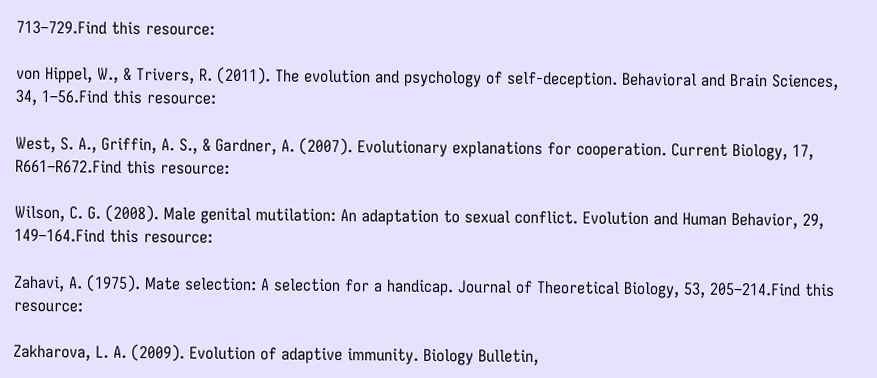713–729.Find this resource:

von Hippel, W., & Trivers, R. (2011). The evolution and psychology of self-deception. Behavioral and Brain Sciences, 34, 1–56.Find this resource:

West, S. A., Griffin, A. S., & Gardner, A. (2007). Evolutionary explanations for cooperation. Current Biology, 17, R661–R672.Find this resource:

Wilson, C. G. (2008). Male genital mutilation: An adaptation to sexual conflict. Evolution and Human Behavior, 29, 149–164.Find this resource:

Zahavi, A. (1975). Mate selection: A selection for a handicap. Journal of Theoretical Biology, 53, 205–214.Find this resource:

Zakharova, L. A. (2009). Evolution of adaptive immunity. Biology Bulletin,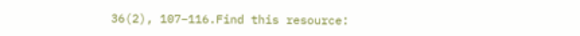36(2), 107–116.Find this resource: